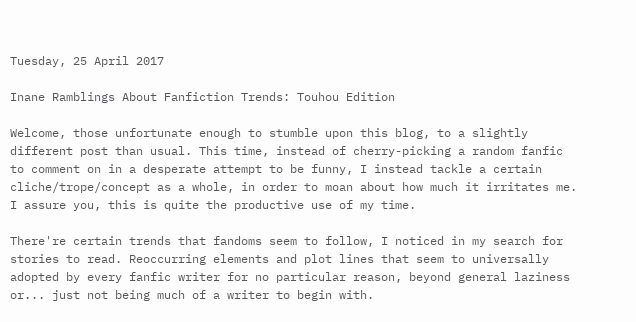Tuesday, 25 April 2017

Inane Ramblings About Fanfiction Trends: Touhou Edition

Welcome, those unfortunate enough to stumble upon this blog, to a slightly different post than usual. This time, instead of cherry-picking a random fanfic to comment on in a desperate attempt to be funny, I instead tackle a certain cliche/trope/concept as a whole, in order to moan about how much it irritates me. I assure you, this is quite the productive use of my time.

There're certain trends that fandoms seem to follow, I noticed in my search for stories to read. Reoccurring elements and plot lines that seem to universally adopted by every fanfic writer for no particular reason, beyond general laziness or... just not being much of a writer to begin with.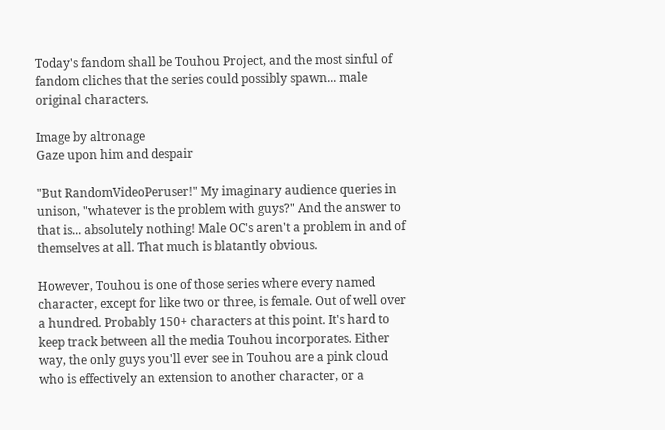Today's fandom shall be Touhou Project, and the most sinful of fandom cliches that the series could possibly spawn... male original characters.

Image by altronage
Gaze upon him and despair

"But RandomVideoPeruser!" My imaginary audience queries in unison, "whatever is the problem with guys?" And the answer to that is... absolutely nothing! Male OC's aren't a problem in and of themselves at all. That much is blatantly obvious.

However, Touhou is one of those series where every named character, except for like two or three, is female. Out of well over a hundred. Probably 150+ characters at this point. It's hard to keep track between all the media Touhou incorporates. Either way, the only guys you'll ever see in Touhou are a pink cloud who is effectively an extension to another character, or a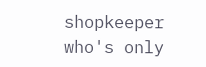shopkeeper who's only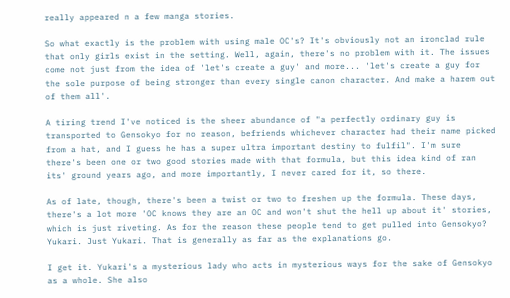really appeared n a few manga stories.

So what exactly is the problem with using male OC's? It's obviously not an ironclad rule that only girls exist in the setting. Well, again, there's no problem with it. The issues come not just from the idea of 'let's create a guy' and more... 'let's create a guy for the sole purpose of being stronger than every single canon character. And make a harem out of them all'.

A tiring trend I've noticed is the sheer abundance of "a perfectly ordinary guy is transported to Gensokyo for no reason, befriends whichever character had their name picked from a hat, and I guess he has a super ultra important destiny to fulfil". I'm sure there's been one or two good stories made with that formula, but this idea kind of ran its' ground years ago, and more importantly, I never cared for it, so there.

As of late, though, there's been a twist or two to freshen up the formula. These days, there's a lot more 'OC knows they are an OC and won't shut the hell up about it' stories, which is just riveting. As for the reason these people tend to get pulled into Gensokyo? Yukari. Just Yukari. That is generally as far as the explanations go.

I get it. Yukari's a mysterious lady who acts in mysterious ways for the sake of Gensokyo as a whole. She also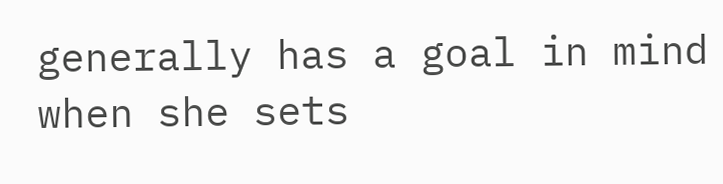generally has a goal in mind when she sets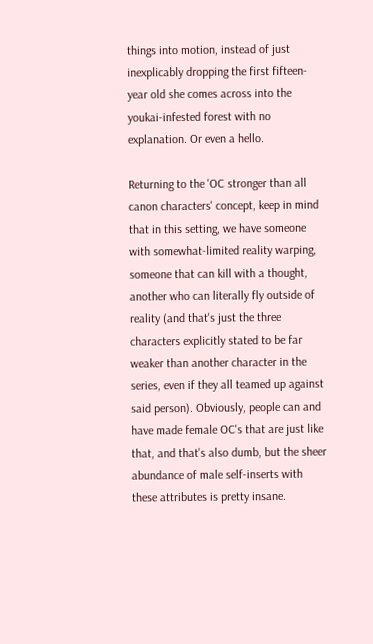things into motion, instead of just inexplicably dropping the first fifteen-year old she comes across into the youkai-infested forest with no explanation. Or even a hello.

Returning to the 'OC stronger than all canon characters' concept, keep in mind that in this setting, we have someone with somewhat-limited reality warping, someone that can kill with a thought, another who can literally fly outside of reality (and that's just the three characters explicitly stated to be far weaker than another character in the series, even if they all teamed up against said person). Obviously, people can and have made female OC's that are just like that, and that's also dumb, but the sheer abundance of male self-inserts with these attributes is pretty insane.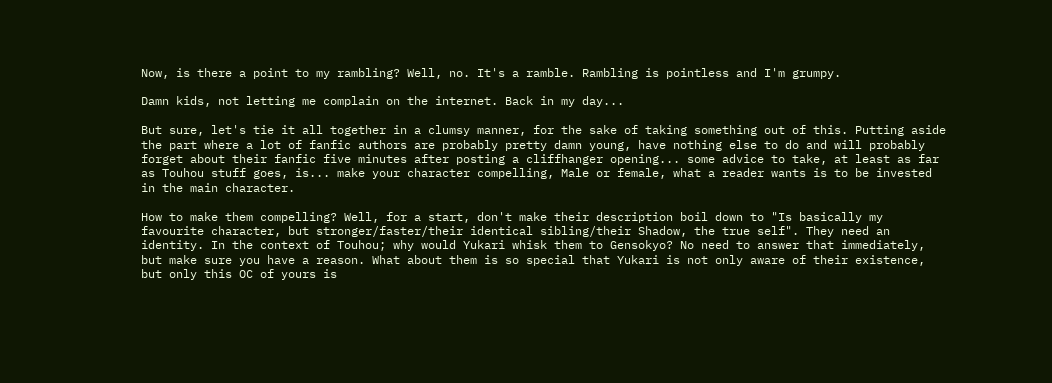Now, is there a point to my rambling? Well, no. It's a ramble. Rambling is pointless and I'm grumpy.

Damn kids, not letting me complain on the internet. Back in my day...

But sure, let's tie it all together in a clumsy manner, for the sake of taking something out of this. Putting aside the part where a lot of fanfic authors are probably pretty damn young, have nothing else to do and will probably forget about their fanfic five minutes after posting a cliffhanger opening... some advice to take, at least as far as Touhou stuff goes, is... make your character compelling, Male or female, what a reader wants is to be invested in the main character.

How to make them compelling? Well, for a start, don't make their description boil down to "Is basically my favourite character, but stronger/faster/their identical sibling/their Shadow, the true self". They need an identity. In the context of Touhou; why would Yukari whisk them to Gensokyo? No need to answer that immediately, but make sure you have a reason. What about them is so special that Yukari is not only aware of their existence, but only this OC of yours is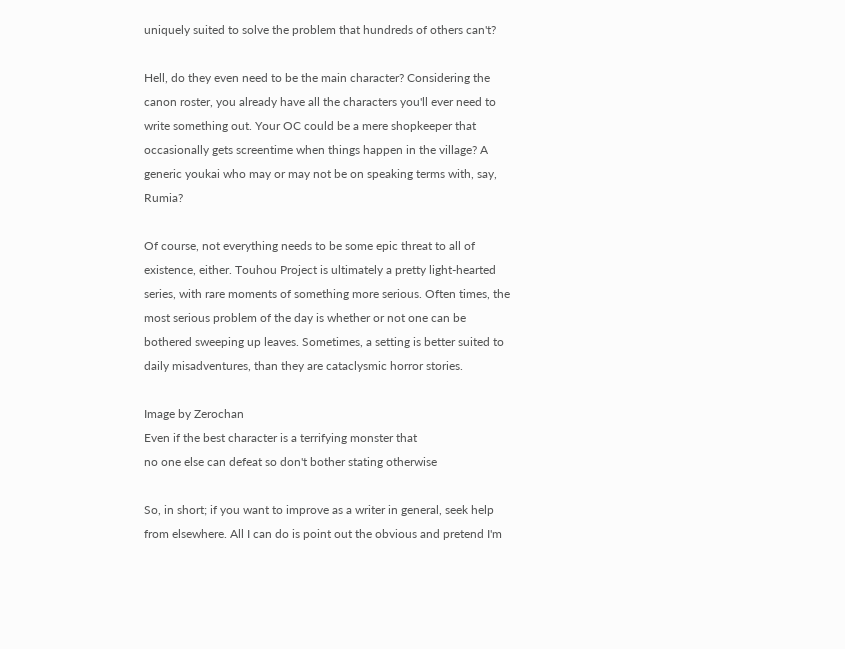uniquely suited to solve the problem that hundreds of others can't?

Hell, do they even need to be the main character? Considering the canon roster, you already have all the characters you'll ever need to write something out. Your OC could be a mere shopkeeper that occasionally gets screentime when things happen in the village? A generic youkai who may or may not be on speaking terms with, say, Rumia?

Of course, not everything needs to be some epic threat to all of existence, either. Touhou Project is ultimately a pretty light-hearted series, with rare moments of something more serious. Often times, the most serious problem of the day is whether or not one can be bothered sweeping up leaves. Sometimes, a setting is better suited to daily misadventures, than they are cataclysmic horror stories.

Image by Zerochan
Even if the best character is a terrifying monster that
no one else can defeat so don't bother stating otherwise

So, in short; if you want to improve as a writer in general, seek help from elsewhere. All I can do is point out the obvious and pretend I'm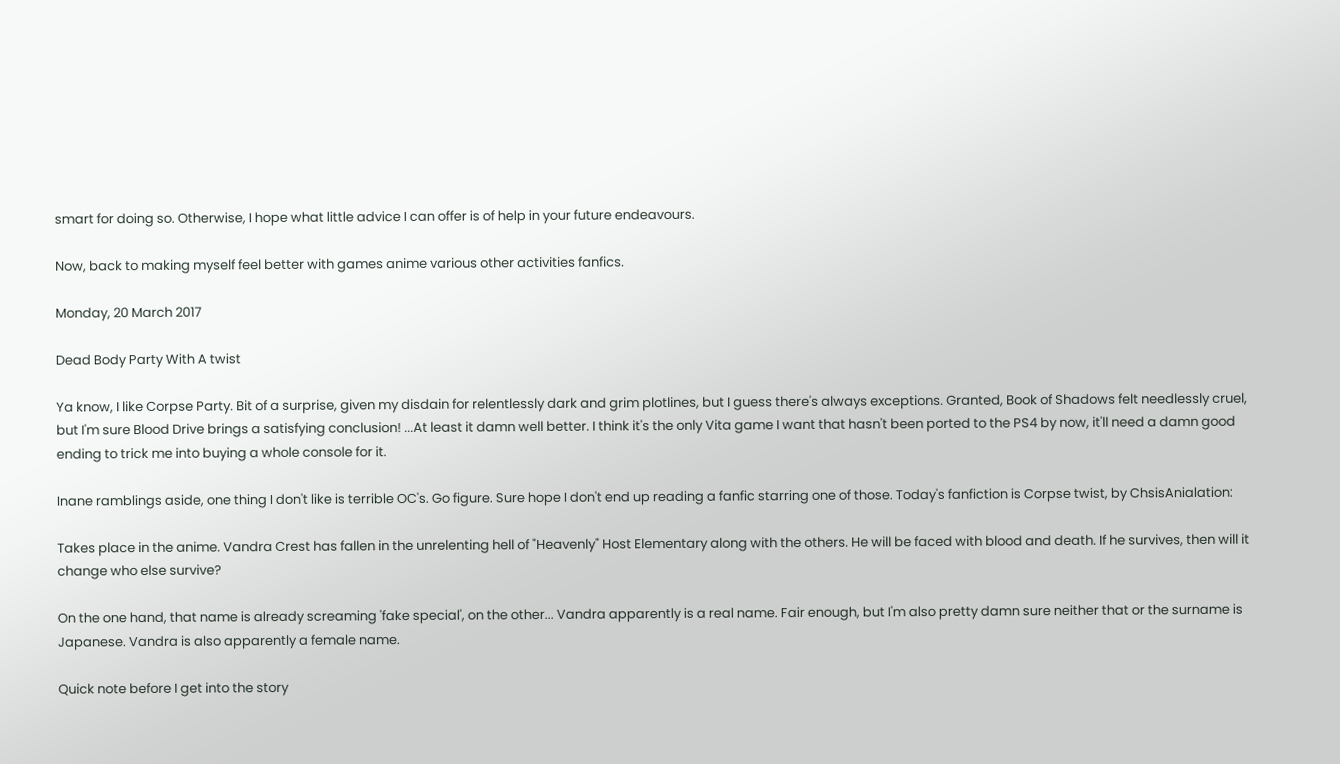smart for doing so. Otherwise, I hope what little advice I can offer is of help in your future endeavours.

Now, back to making myself feel better with games anime various other activities fanfics.

Monday, 20 March 2017

Dead Body Party With A twist

Ya know, I like Corpse Party. Bit of a surprise, given my disdain for relentlessly dark and grim plotlines, but I guess there's always exceptions. Granted, Book of Shadows felt needlessly cruel, but I'm sure Blood Drive brings a satisfying conclusion! ...At least it damn well better. I think it's the only Vita game I want that hasn't been ported to the PS4 by now, it'll need a damn good ending to trick me into buying a whole console for it.

Inane ramblings aside, one thing I don't like is terrible OC's. Go figure. Sure hope I don't end up reading a fanfic starring one of those. Today's fanfiction is Corpse twist, by ChsisAnialation:

Takes place in the anime. Vandra Crest has fallen in the unrelenting hell of "Heavenly" Host Elementary along with the others. He will be faced with blood and death. If he survives, then will it change who else survive?

On the one hand, that name is already screaming 'fake special', on the other... Vandra apparently is a real name. Fair enough, but I'm also pretty damn sure neither that or the surname is Japanese. Vandra is also apparently a female name.

Quick note before I get into the story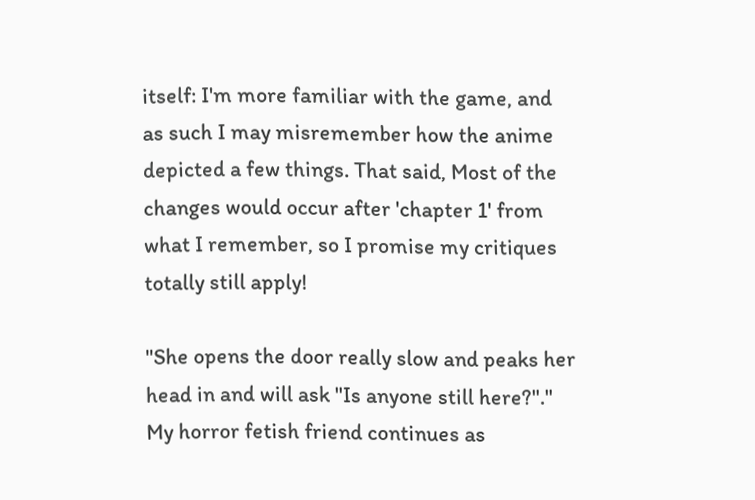itself: I'm more familiar with the game, and as such I may misremember how the anime depicted a few things. That said, Most of the changes would occur after 'chapter 1' from what I remember, so I promise my critiques totally still apply!

"She opens the door really slow and peaks her head in and will ask "Is anyone still here?"." My horror fetish friend continues as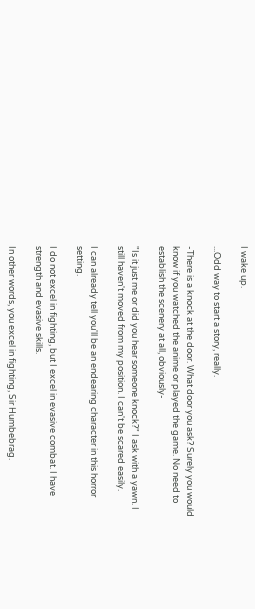I wake up.

...Odd way to start a story, really.

-There is a knock at the door. What door you ask? Surely you would know if you watched the anime or played the game. No need to establish the scenery at all, obviously-

"Is it just me or did you hear someone knock?" I ask with a yawn. I still haven't moved from my position. I can't be scared easily.

I can already tell you'll be an endearing character in this horror setting.

I do not excel in fighting, but I excel in evasive combat. I have strength and evasive skills.

In other words, you excel in fighting, Sir Humbebrag.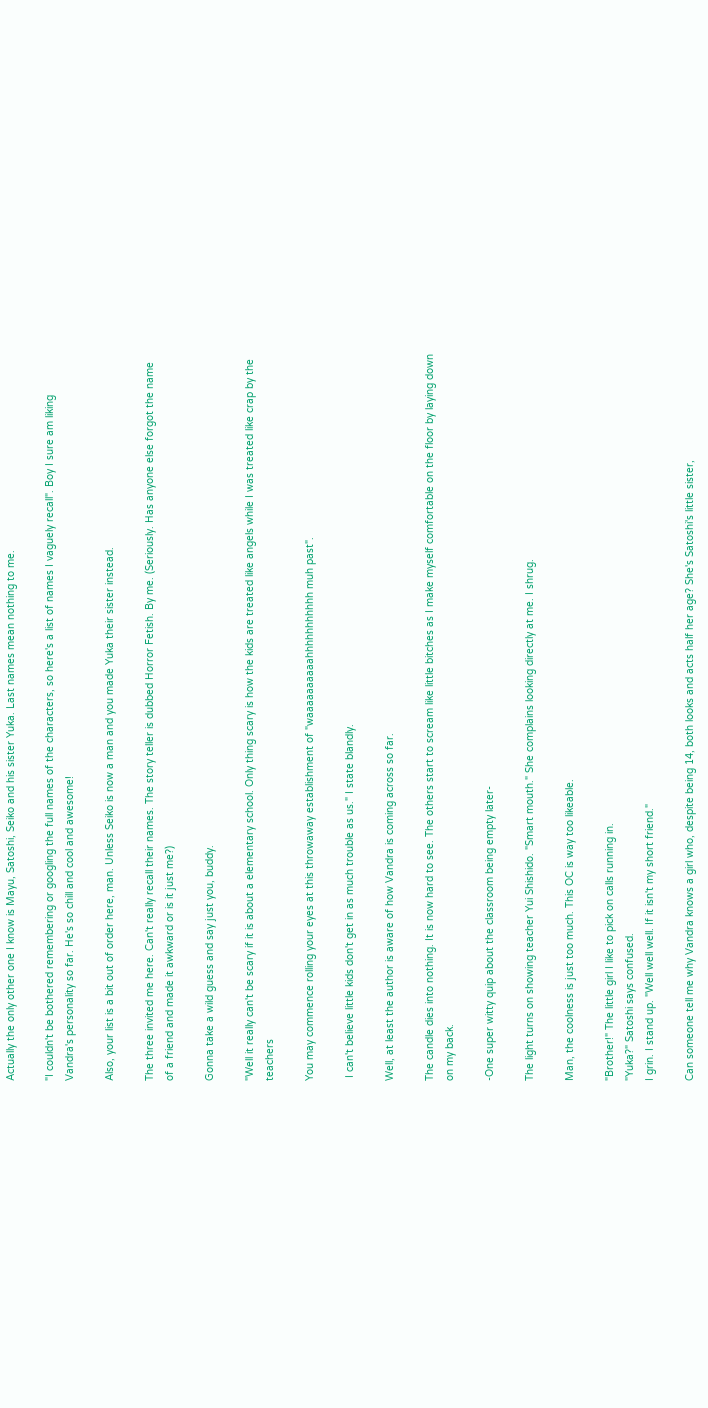Actually the only other one I know is Mayu, Satoshi, Seiko and his sister Yuka. Last names mean nothing to me.

"I couldn't be bothered remembering or googling the full names of the characters, so here's a list of names I vaguely recall". Boy I sure am liking Vandra's personality so far. He's so chill and cool and awesome!

Also, your list is a bit out of order here, man. Unless Seiko is now a man and you made Yuka their sister instead.

The three invited me here. Can't really recall their names. The story teller is dubbed Horror Fetish. By me. (Seriously. Has anyone else forgot the name of a friend and made it awkward or is it just me?)

Gonna take a wild guess and say just you, buddy.

"Well it really can't be scary if it is about a elementary school. Only thing scary is how the kids are treated like angels while I was treated like crap by the teachers

You may commence rolling your eyes at this throwaway establishment of "waaaaaaaaaahhhhhhhhhhh muh past".

 I can't believe little kids don't get in as much trouble as us." I state blandly.

Well, at least the author is aware of how Vandra is coming across so far.

The candle dies into nothing. It is now hard to see. The others start to scream like little bitches as I make myself comfortable on the floor by laying down on my back.

-One super witty quip about the classroom being empty later-

The light turns on showing teacher Yui Shishido. "Smart mouth." She complains looking directly at me. I shrug.

Man, the coolness is just too much. This OC is way too likeable.

"Brother!" The little girl I like to pick on calls running in.
"Yuka?" Satoshi says confused.
I grin. I stand up. "Well well well. If it isn't my short friend."

Can someone tell me why Vandra knows a girl who, despite being 14, both looks and acts half her age? She's Satoshi's little sister,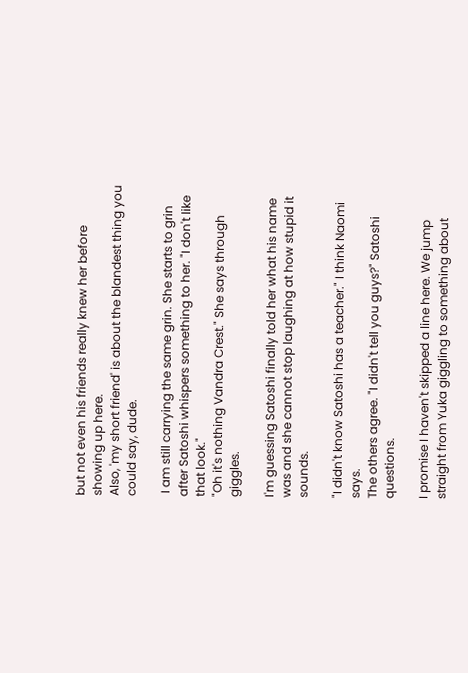but not even his friends really knew her before showing up here.
Also, 'my short friend' is about the blandest thing you could say, dude.

 I am still carrying the same grin. She starts to grin after Satoshi whispers something to her. "I don't like that look."
"Oh it's nothing Vandra Crest." She says through giggles.

I'm guessing Satoshi finally told her what his name was and she cannot stop laughing at how stupid it sounds.

"I didn't know Satoshi has a teacher." I think Naomi says.
The others agree. "I didn't tell you guys?" Satoshi questions.

I promise I haven't skipped a line here. We jump straight from Yuka giggling to something about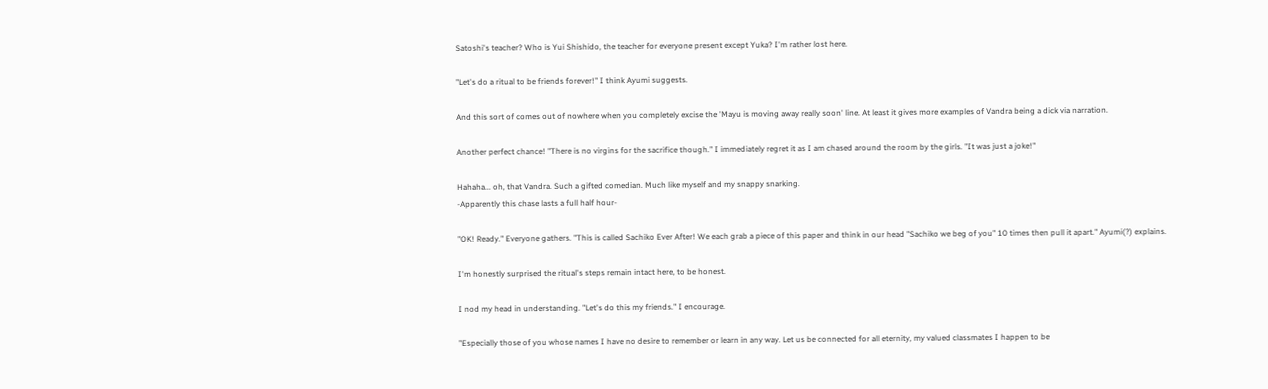Satoshi's teacher? Who is Yui Shishido, the teacher for everyone present except Yuka? I'm rather lost here.

"Let's do a ritual to be friends forever!" I think Ayumi suggests.

And this sort of comes out of nowhere when you completely excise the 'Mayu is moving away really soon' line. At least it gives more examples of Vandra being a dick via narration.

Another perfect chance! "There is no virgins for the sacrifice though." I immediately regret it as I am chased around the room by the girls. "It was just a joke!"

Hahaha... oh, that Vandra. Such a gifted comedian. Much like myself and my snappy snarking.
-Apparently this chase lasts a full half hour-

"OK! Ready." Everyone gathers. "This is called Sachiko Ever After! We each grab a piece of this paper and think in our head "Sachiko we beg of you" 10 times then pull it apart." Ayumi(?) explains.

I'm honestly surprised the ritual's steps remain intact here, to be honest.

I nod my head in understanding. "Let's do this my friends." I encourage.

"Especially those of you whose names I have no desire to remember or learn in any way. Let us be connected for all eternity, my valued classmates I happen to be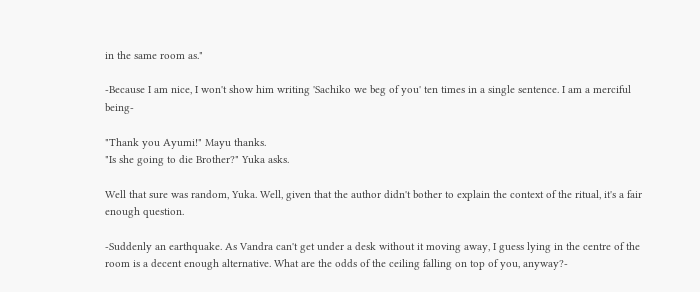in the same room as."

-Because I am nice, I won't show him writing 'Sachiko we beg of you' ten times in a single sentence. I am a merciful being-

"Thank you Ayumi!" Mayu thanks.
"Is she going to die Brother?" Yuka asks.

Well that sure was random, Yuka. Well, given that the author didn't bother to explain the context of the ritual, it's a fair enough question.

-Suddenly an earthquake. As Vandra can't get under a desk without it moving away, I guess lying in the centre of the room is a decent enough alternative. What are the odds of the ceiling falling on top of you, anyway?-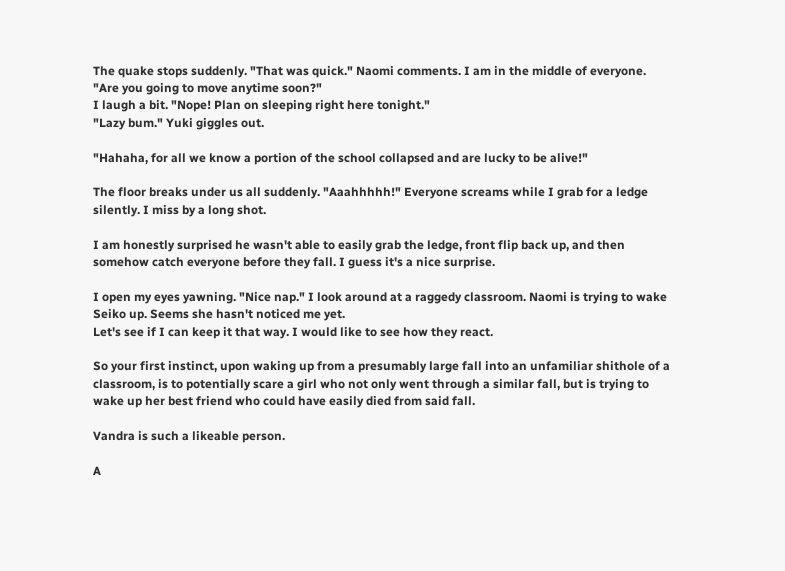The quake stops suddenly. "That was quick." Naomi comments. I am in the middle of everyone. "Are you going to move anytime soon?"
I laugh a bit. "Nope! Plan on sleeping right here tonight."
"Lazy bum." Yuki giggles out.

"Hahaha, for all we know a portion of the school collapsed and are lucky to be alive!"

The floor breaks under us all suddenly. "Aaahhhhh!" Everyone screams while I grab for a ledge silently. I miss by a long shot.

I am honestly surprised he wasn't able to easily grab the ledge, front flip back up, and then somehow catch everyone before they fall. I guess it's a nice surprise.

I open my eyes yawning. "Nice nap." I look around at a raggedy classroom. Naomi is trying to wake Seiko up. Seems she hasn't noticed me yet.
Let's see if I can keep it that way. I would like to see how they react.

So your first instinct, upon waking up from a presumably large fall into an unfamiliar shithole of a classroom, is to potentially scare a girl who not only went through a similar fall, but is trying to wake up her best friend who could have easily died from said fall.

Vandra is such a likeable person.

A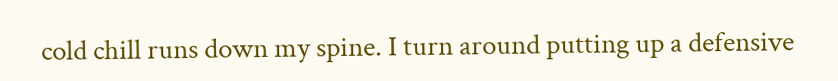cold chill runs down my spine. I turn around putting up a defensive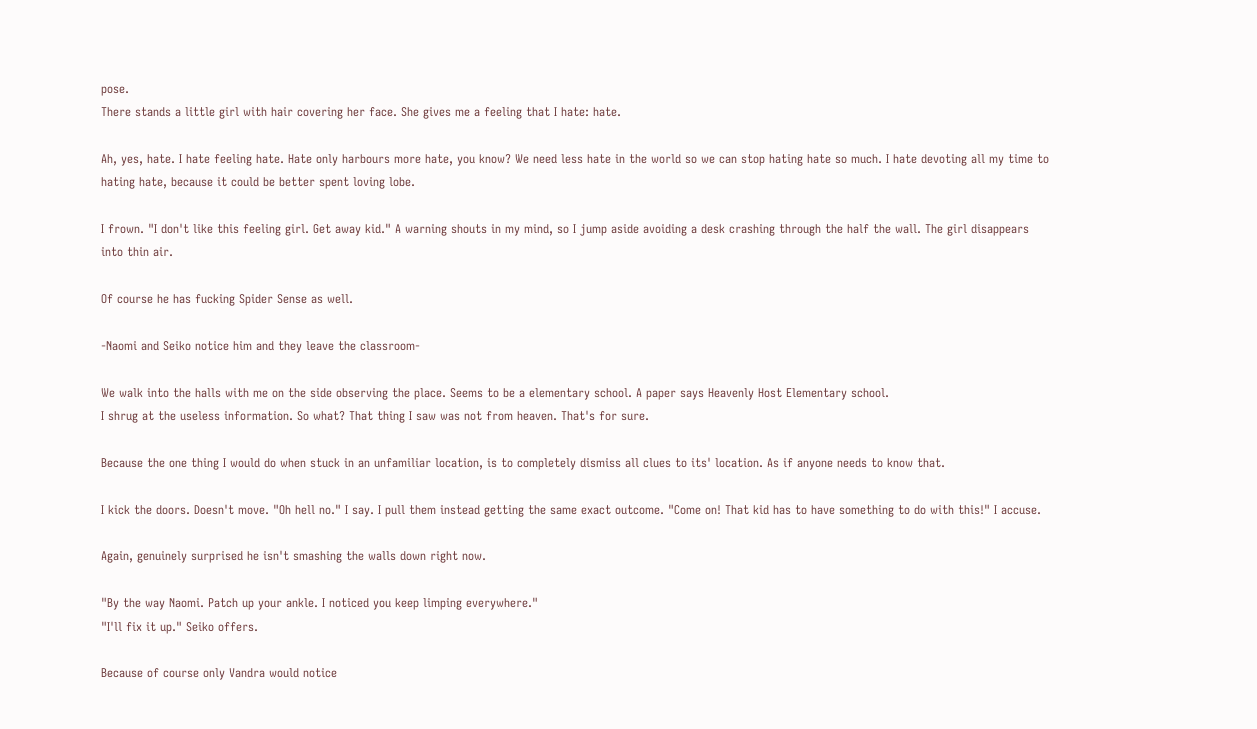pose.
There stands a little girl with hair covering her face. She gives me a feeling that I hate: hate.

Ah, yes, hate. I hate feeling hate. Hate only harbours more hate, you know? We need less hate in the world so we can stop hating hate so much. I hate devoting all my time to hating hate, because it could be better spent loving lobe.

I frown. "I don't like this feeling girl. Get away kid." A warning shouts in my mind, so I jump aside avoiding a desk crashing through the half the wall. The girl disappears into thin air.

Of course he has fucking Spider Sense as well.

-Naomi and Seiko notice him and they leave the classroom-

We walk into the halls with me on the side observing the place. Seems to be a elementary school. A paper says Heavenly Host Elementary school.
I shrug at the useless information. So what? That thing I saw was not from heaven. That's for sure.

Because the one thing I would do when stuck in an unfamiliar location, is to completely dismiss all clues to its' location. As if anyone needs to know that.

I kick the doors. Doesn't move. "Oh hell no." I say. I pull them instead getting the same exact outcome. "Come on! That kid has to have something to do with this!" I accuse.

Again, genuinely surprised he isn't smashing the walls down right now.

"By the way Naomi. Patch up your ankle. I noticed you keep limping everywhere."
"I'll fix it up." Seiko offers.

Because of course only Vandra would notice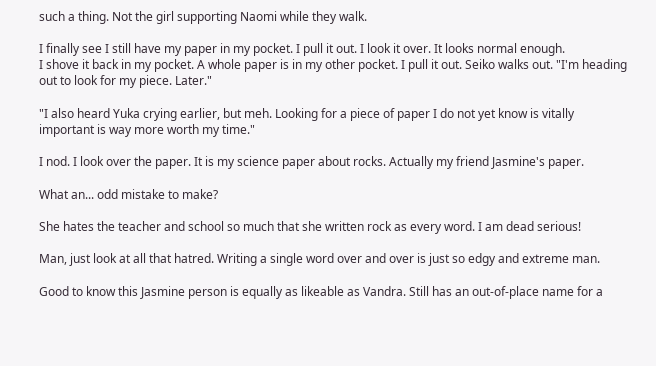such a thing. Not the girl supporting Naomi while they walk.

I finally see I still have my paper in my pocket. I pull it out. I look it over. It looks normal enough.
I shove it back in my pocket. A whole paper is in my other pocket. I pull it out. Seiko walks out. "I'm heading out to look for my piece. Later."

"I also heard Yuka crying earlier, but meh. Looking for a piece of paper I do not yet know is vitally important is way more worth my time."

I nod. I look over the paper. It is my science paper about rocks. Actually my friend Jasmine's paper.

What an... odd mistake to make?

She hates the teacher and school so much that she written rock as every word. I am dead serious!

Man, just look at all that hatred. Writing a single word over and over is just so edgy and extreme man.

Good to know this Jasmine person is equally as likeable as Vandra. Still has an out-of-place name for a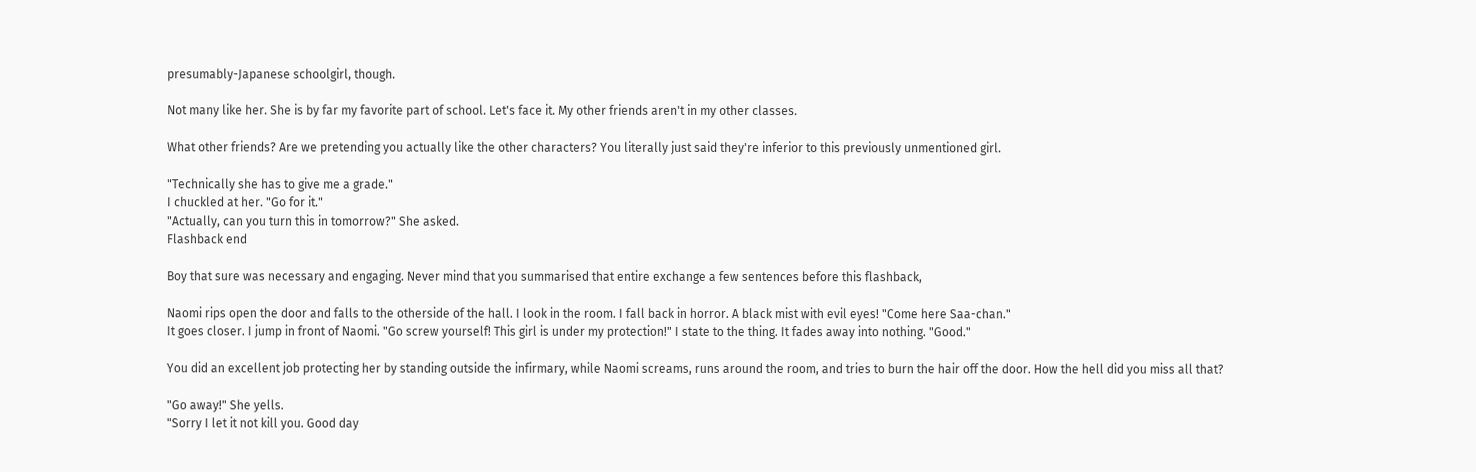presumably-Japanese schoolgirl, though.

Not many like her. She is by far my favorite part of school. Let's face it. My other friends aren't in my other classes.

What other friends? Are we pretending you actually like the other characters? You literally just said they're inferior to this previously unmentioned girl.

"Technically she has to give me a grade."
I chuckled at her. "Go for it."
"Actually, can you turn this in tomorrow?" She asked.
Flashback end

Boy that sure was necessary and engaging. Never mind that you summarised that entire exchange a few sentences before this flashback,

Naomi rips open the door and falls to the otherside of the hall. I look in the room. I fall back in horror. A black mist with evil eyes! "Come here Saa-chan."
It goes closer. I jump in front of Naomi. "Go screw yourself! This girl is under my protection!" I state to the thing. It fades away into nothing. "Good."

You did an excellent job protecting her by standing outside the infirmary, while Naomi screams, runs around the room, and tries to burn the hair off the door. How the hell did you miss all that?

"Go away!" She yells.
"Sorry I let it not kill you. Good day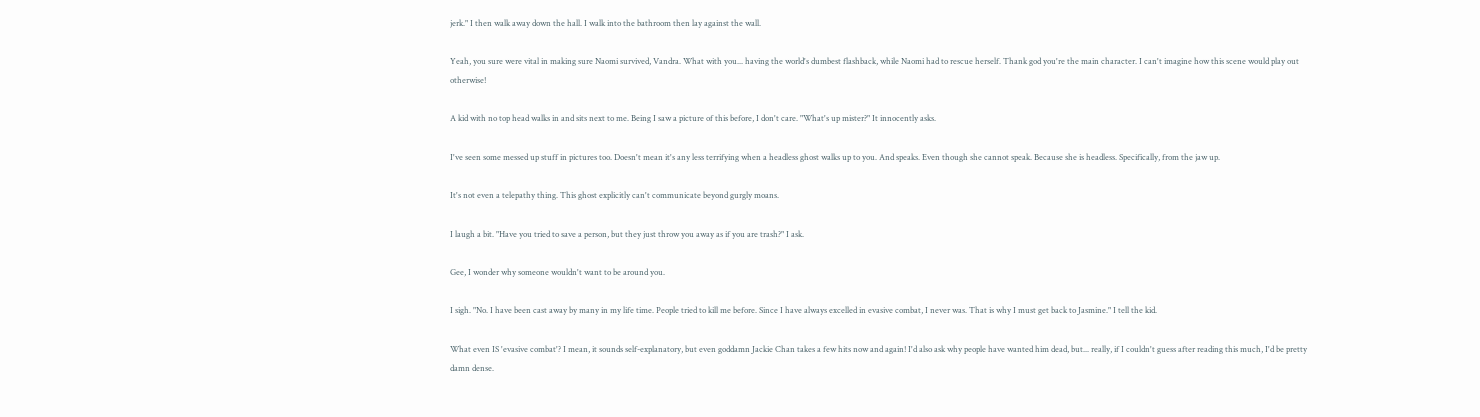jerk." I then walk away down the hall. I walk into the bathroom then lay against the wall.

Yeah, you sure were vital in making sure Naomi survived, Vandra. What with you... having the world's dumbest flashback, while Naomi had to rescue herself. Thank god you're the main character. I can't imagine how this scene would play out otherwise!

A kid with no top head walks in and sits next to me. Being I saw a picture of this before, I don't care. "What's up mister?" It innocently asks.

I've seen some messed up stuff in pictures too. Doesn't mean it's any less terrifying when a headless ghost walks up to you. And speaks. Even though she cannot speak. Because she is headless. Specifically, from the jaw up.

It's not even a telepathy thing. This ghost explicitly can't communicate beyond gurgly moans.

I laugh a bit. "Have you tried to save a person, but they just throw you away as if you are trash?" I ask.

Gee, I wonder why someone wouldn't want to be around you.

I sigh. "No. I have been cast away by many in my life time. People tried to kill me before. Since I have always excelled in evasive combat, I never was. That is why I must get back to Jasmine." I tell the kid.

What even IS 'evasive combat'? I mean, it sounds self-explanatory, but even goddamn Jackie Chan takes a few hits now and again! I'd also ask why people have wanted him dead, but... really, if I couldn't guess after reading this much, I'd be pretty damn dense.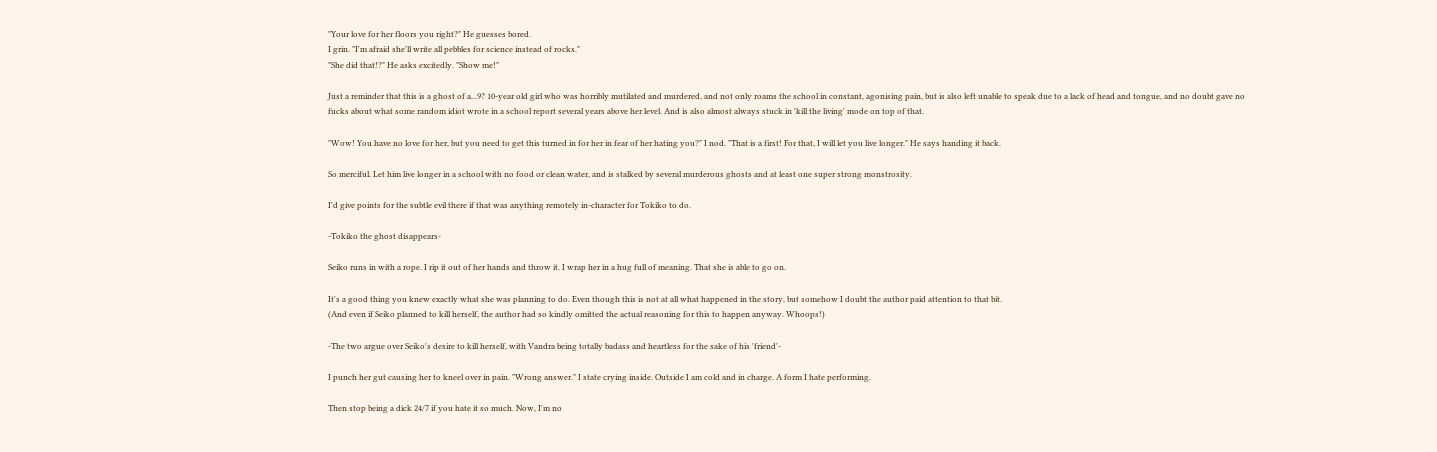"Your love for her floors you right?" He guesses bored.
I grin. "I'm afraid she'll write all pebbles for science instead of rocks."
"She did that!?" He asks excitedly. "Show me!"

Just a reminder that this is a ghost of a...9? 10-year old girl who was horribly mutilated and murdered, and not only roams the school in constant, agonising pain, but is also left unable to speak due to a lack of head and tongue, and no doubt gave no fucks about what some random idiot wrote in a school report several years above her level. And is also almost always stuck in 'kill the living' mode on top of that.

"Wow! You have no love for her, but you need to get this turned in for her in fear of her hating you?" I nod. "That is a first! For that, I will let you live longer." He says handing it back.

So merciful. Let him live longer in a school with no food or clean water, and is stalked by several murderous ghosts and at least one super strong monstrosity.

I'd give points for the subtle evil there if that was anything remotely in-character for Tokiko to do.

-Tokiko the ghost disappears-

Seiko runs in with a rope. I rip it out of her hands and throw it. I wrap her in a hug full of meaning. That she is able to go on.

It's a good thing you knew exactly what she was planning to do. Even though this is not at all what happened in the story, but somehow I doubt the author paid attention to that bit.
(And even if Seiko planned to kill herself, the author had so kindly omitted the actual reasoning for this to happen anyway. Whoops!)

-The two argue over Seiko's desire to kill herself, with Vandra being totally badass and heartless for the sake of his 'friend'-

I punch her gut causing her to kneel over in pain. "Wrong answer." I state crying inside. Outside I am cold and in charge. A form I hate performing.

Then stop being a dick 24/7 if you hate it so much. Now, I'm no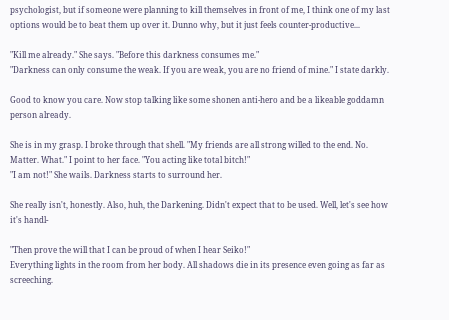psychologist, but if someone were planning to kill themselves in front of me, I think one of my last options would be to beat them up over it. Dunno why, but it just feels counter-productive...

"Kill me already." She says. "Before this darkness consumes me."
"Darkness can only consume the weak. If you are weak, you are no friend of mine." I state darkly.

Good to know you care. Now stop talking like some shonen anti-hero and be a likeable goddamn person already.

She is in my grasp. I broke through that shell. "My friends are all strong willed to the end. No. Matter. What." I point to her face. "You acting like total bitch!"
"I am not!" She wails. Darkness starts to surround her.

She really isn't, honestly. Also, huh, the Darkening. Didn't expect that to be used. Well, let's see how it's handl-

"Then prove the will that I can be proud of when I hear Seiko!"
Everything lights in the room from her body. All shadows die in its presence even going as far as screeching.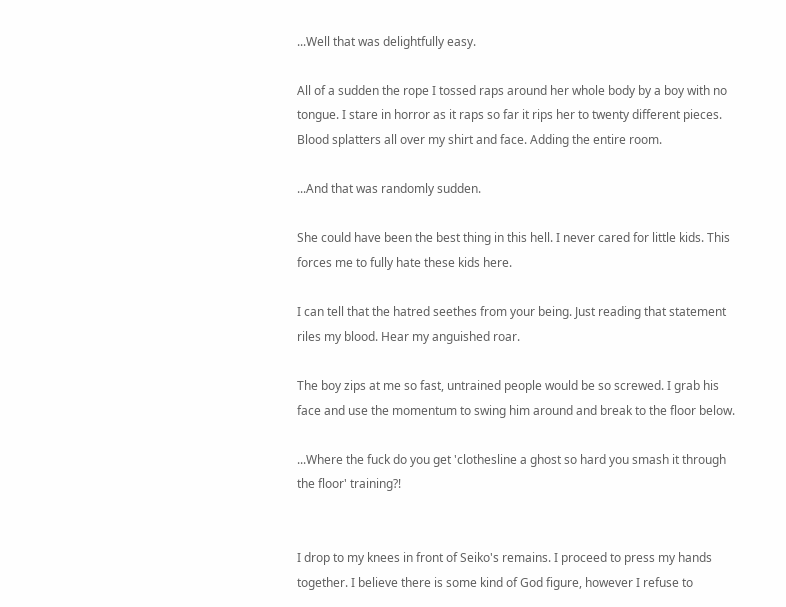...Well that was delightfully easy.

All of a sudden the rope I tossed raps around her whole body by a boy with no tongue. I stare in horror as it raps so far it rips her to twenty different pieces. Blood splatters all over my shirt and face. Adding the entire room.

...And that was randomly sudden.

She could have been the best thing in this hell. I never cared for little kids. This forces me to fully hate these kids here.

I can tell that the hatred seethes from your being. Just reading that statement riles my blood. Hear my anguished roar.

The boy zips at me so fast, untrained people would be so screwed. I grab his face and use the momentum to swing him around and break to the floor below.

...Where the fuck do you get 'clothesline a ghost so hard you smash it through the floor' training?!


I drop to my knees in front of Seiko's remains. I proceed to press my hands together. I believe there is some kind of God figure, however I refuse to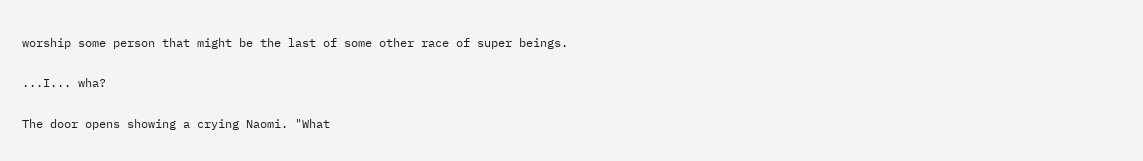worship some person that might be the last of some other race of super beings.

...I... wha?

The door opens showing a crying Naomi. "What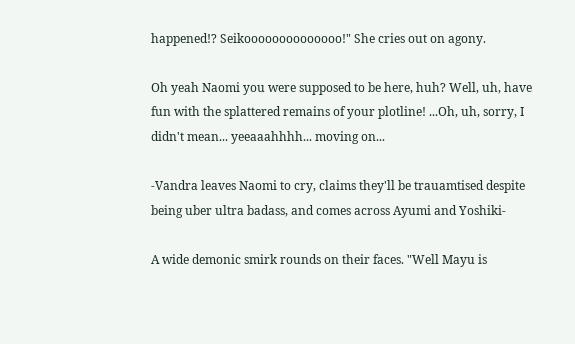happened!? Seikoooooooooooooo!" She cries out on agony.

Oh yeah Naomi you were supposed to be here, huh? Well, uh, have fun with the splattered remains of your plotline! ...Oh, uh, sorry, I didn't mean... yeeaaahhhh... moving on...

-Vandra leaves Naomi to cry, claims they'll be trauamtised despite being uber ultra badass, and comes across Ayumi and Yoshiki-

A wide demonic smirk rounds on their faces. "Well Mayu is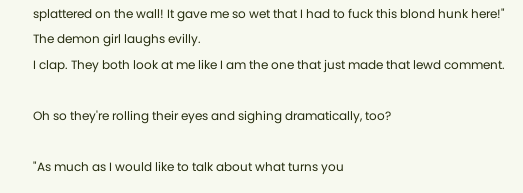splattered on the wall! It gave me so wet that I had to fuck this blond hunk here!" The demon girl laughs evilly.
I clap. They both look at me like I am the one that just made that lewd comment.

Oh so they're rolling their eyes and sighing dramatically, too?

"As much as I would like to talk about what turns you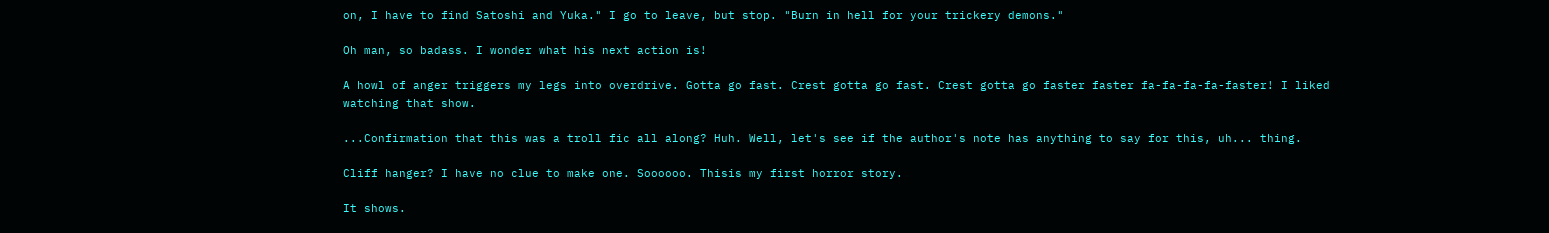on, I have to find Satoshi and Yuka." I go to leave, but stop. "Burn in hell for your trickery demons."

Oh man, so badass. I wonder what his next action is!

A howl of anger triggers my legs into overdrive. Gotta go fast. Crest gotta go fast. Crest gotta go faster faster fa-fa-fa-fa-faster! I liked watching that show.

...Confirmation that this was a troll fic all along? Huh. Well, let's see if the author's note has anything to say for this, uh... thing.

Cliff hanger? I have no clue to make one. Soooooo. Thisis my first horror story.

It shows.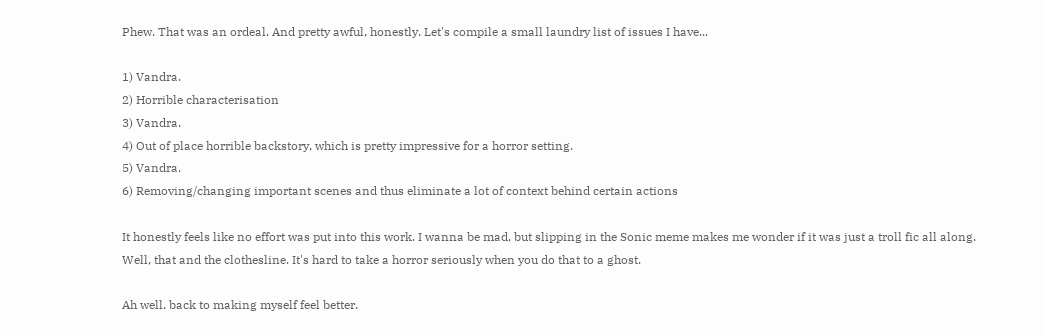Phew. That was an ordeal. And pretty awful, honestly. Let's compile a small laundry list of issues I have...

1) Vandra.
2) Horrible characterisation
3) Vandra.
4) Out of place horrible backstory, which is pretty impressive for a horror setting.
5) Vandra.
6) Removing/changing important scenes and thus eliminate a lot of context behind certain actions

It honestly feels like no effort was put into this work. I wanna be mad, but slipping in the Sonic meme makes me wonder if it was just a troll fic all along. Well, that and the clothesline. It's hard to take a horror seriously when you do that to a ghost.

Ah well. back to making myself feel better.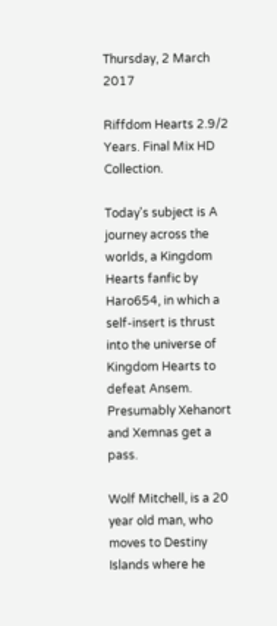Thursday, 2 March 2017

Riffdom Hearts 2.9/2 Years. Final Mix HD Collection.

Today's subject is A journey across the worlds, a Kingdom Hearts fanfic by Haro654, in which a self-insert is thrust into the universe of Kingdom Hearts to defeat Ansem. Presumably Xehanort and Xemnas get a pass.

Wolf Mitchell, is a 20 year old man, who moves to Destiny Islands where he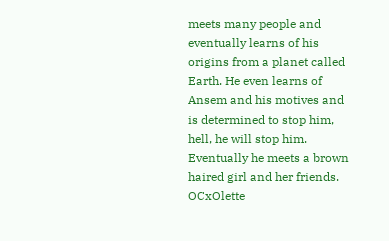meets many people and eventually learns of his origins from a planet called Earth. He even learns of Ansem and his motives and is determined to stop him, hell, he will stop him. Eventually he meets a brown haired girl and her friends. OCxOlette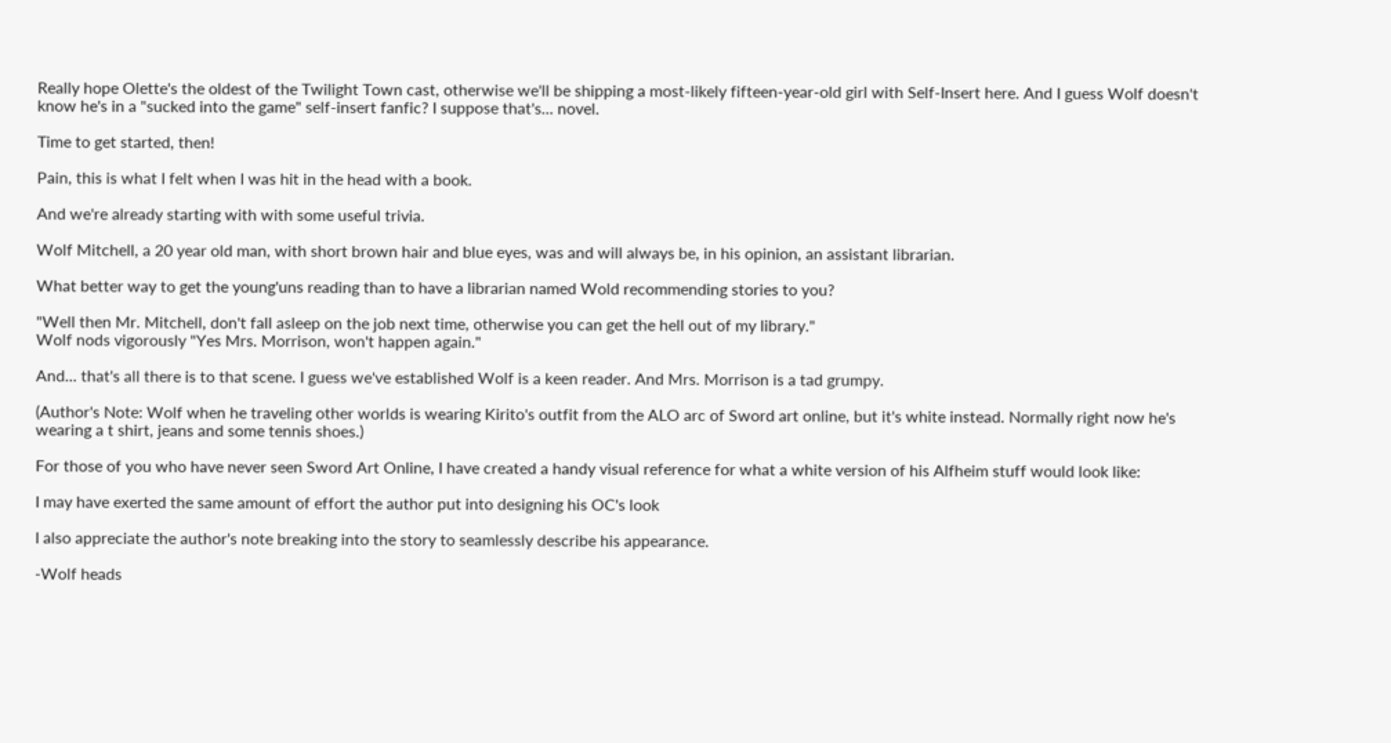Really hope Olette's the oldest of the Twilight Town cast, otherwise we'll be shipping a most-likely fifteen-year-old girl with Self-Insert here. And I guess Wolf doesn't know he's in a "sucked into the game" self-insert fanfic? I suppose that's... novel.

Time to get started, then!

Pain, this is what I felt when I was hit in the head with a book.

And we're already starting with with some useful trivia.

Wolf Mitchell, a 20 year old man, with short brown hair and blue eyes, was and will always be, in his opinion, an assistant librarian.

What better way to get the young'uns reading than to have a librarian named Wold recommending stories to you?

"Well then Mr. Mitchell, don't fall asleep on the job next time, otherwise you can get the hell out of my library."
Wolf nods vigorously "Yes Mrs. Morrison, won't happen again."

And... that's all there is to that scene. I guess we've established Wolf is a keen reader. And Mrs. Morrison is a tad grumpy.

(Author's Note: Wolf when he traveling other worlds is wearing Kirito's outfit from the ALO arc of Sword art online, but it's white instead. Normally right now he's wearing a t shirt, jeans and some tennis shoes.)

For those of you who have never seen Sword Art Online, I have created a handy visual reference for what a white version of his Alfheim stuff would look like:

I may have exerted the same amount of effort the author put into designing his OC's look

I also appreciate the author's note breaking into the story to seamlessly describe his appearance.

-Wolf heads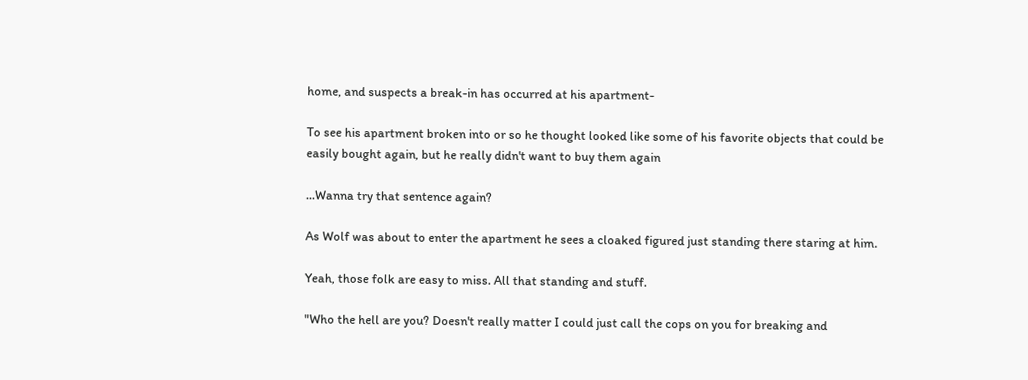home, and suspects a break-in has occurred at his apartment-

To see his apartment broken into or so he thought looked like some of his favorite objects that could be easily bought again, but he really didn't want to buy them again

...Wanna try that sentence again?

As Wolf was about to enter the apartment he sees a cloaked figured just standing there staring at him.

Yeah, those folk are easy to miss. All that standing and stuff.

"Who the hell are you? Doesn't really matter I could just call the cops on you for breaking and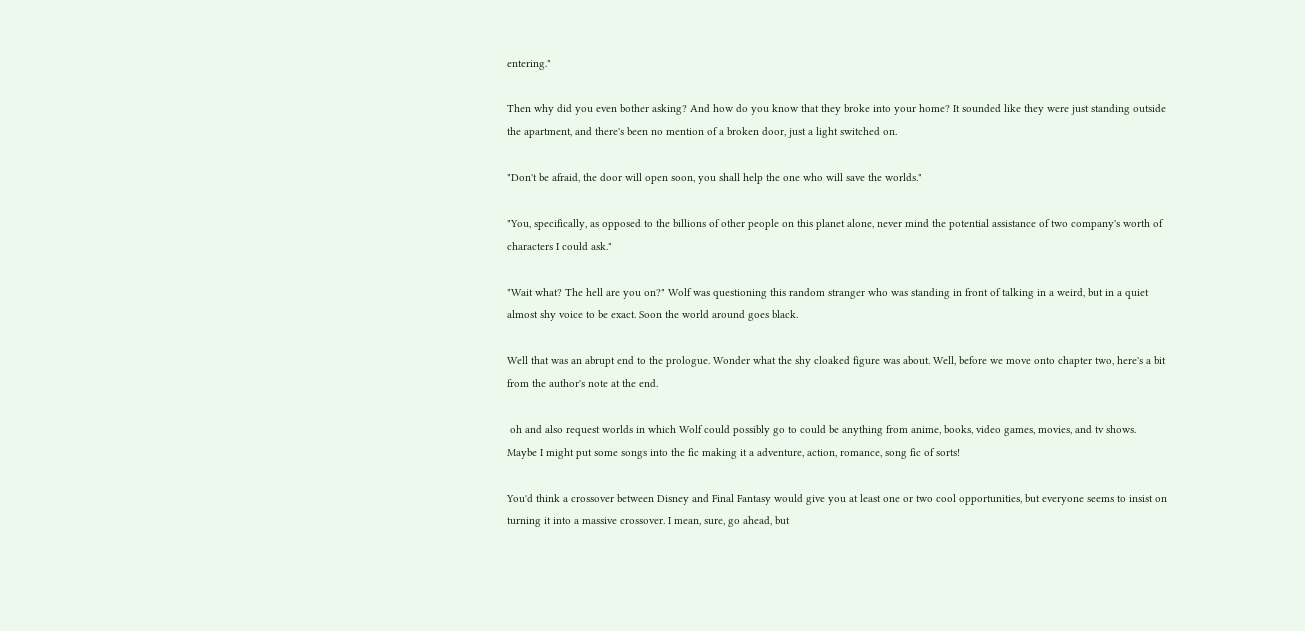entering."

Then why did you even bother asking? And how do you know that they broke into your home? It sounded like they were just standing outside the apartment, and there's been no mention of a broken door, just a light switched on.

"Don't be afraid, the door will open soon, you shall help the one who will save the worlds."

"You, specifically, as opposed to the billions of other people on this planet alone, never mind the potential assistance of two company's worth of characters I could ask."

"Wait what? The hell are you on?" Wolf was questioning this random stranger who was standing in front of talking in a weird, but in a quiet almost shy voice to be exact. Soon the world around goes black.

Well that was an abrupt end to the prologue. Wonder what the shy cloaked figure was about. Well, before we move onto chapter two, here's a bit from the author's note at the end.

 oh and also request worlds in which Wolf could possibly go to could be anything from anime, books, video games, movies, and tv shows. Maybe I might put some songs into the fic making it a adventure, action, romance, song fic of sorts!

You'd think a crossover between Disney and Final Fantasy would give you at least one or two cool opportunities, but everyone seems to insist on turning it into a massive crossover. I mean, sure, go ahead, but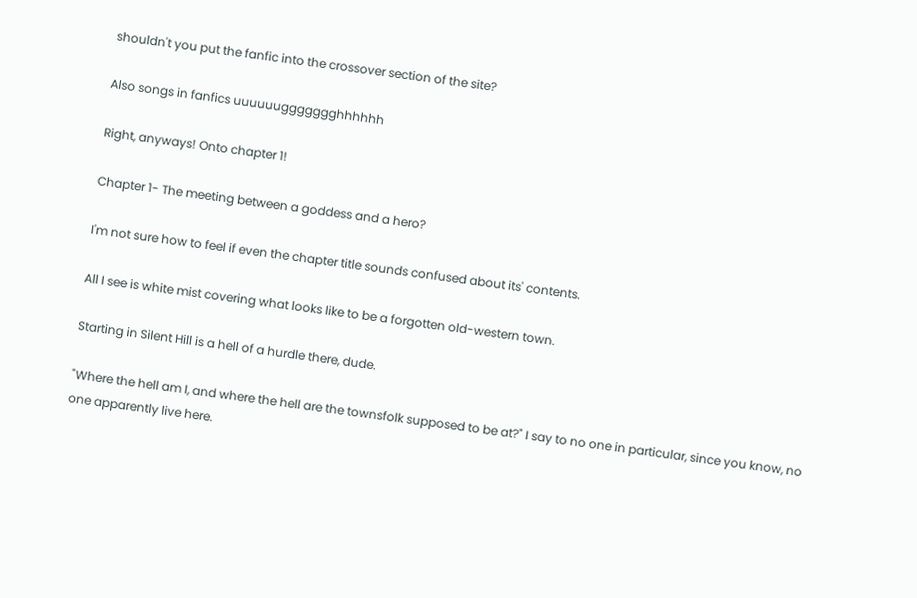shouldn't you put the fanfic into the crossover section of the site?

Also songs in fanfics uuuuuuggggggghhhhhh

Right, anyways! Onto chapter 1!

Chapter 1- The meeting between a goddess and a hero?

I'm not sure how to feel if even the chapter title sounds confused about its' contents.

All I see is white mist covering what looks like to be a forgotten old-western town.

Starting in Silent Hill is a hell of a hurdle there, dude.

"Where the hell am I, and where the hell are the townsfolk supposed to be at?" I say to no one in particular, since you know, no one apparently live here.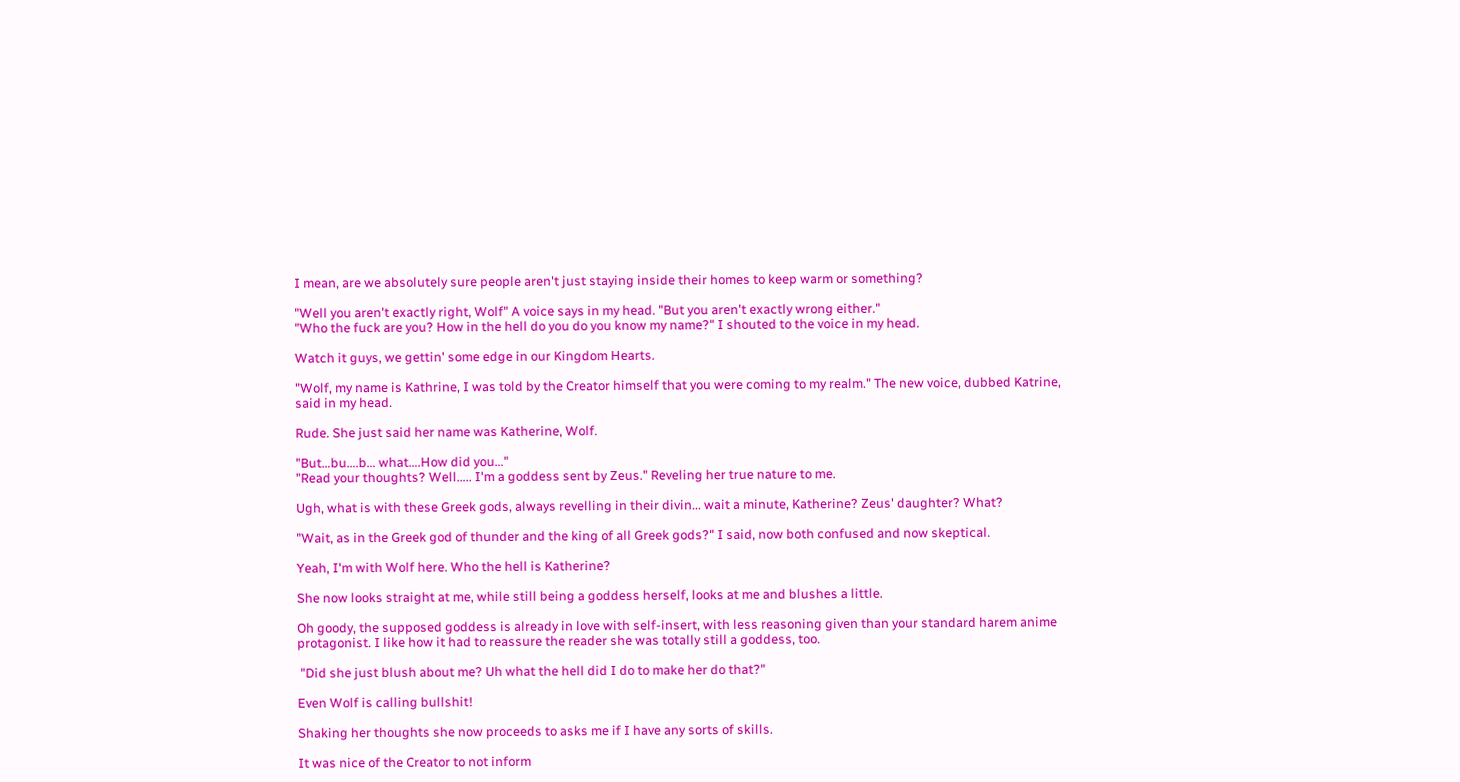I mean, are we absolutely sure people aren't just staying inside their homes to keep warm or something?

"Well you aren't exactly right, Wolf" A voice says in my head. "But you aren't exactly wrong either."
"Who the fuck are you? How in the hell do you do you know my name?" I shouted to the voice in my head.

Watch it guys, we gettin' some edge in our Kingdom Hearts.

"Wolf, my name is Kathrine, I was told by the Creator himself that you were coming to my realm." The new voice, dubbed Katrine, said in my head.

Rude. She just said her name was Katherine, Wolf.

"But…bu….b… what….How did you…"
"Read your thoughts? Well….. I'm a goddess sent by Zeus." Reveling her true nature to me.

Ugh, what is with these Greek gods, always revelling in their divin... wait a minute, Katherine? Zeus' daughter? What?

"Wait, as in the Greek god of thunder and the king of all Greek gods?" I said, now both confused and now skeptical.

Yeah, I'm with Wolf here. Who the hell is Katherine?

She now looks straight at me, while still being a goddess herself, looks at me and blushes a little.

Oh goody, the supposed goddess is already in love with self-insert, with less reasoning given than your standard harem anime protagonist. I like how it had to reassure the reader she was totally still a goddess, too.

 "Did she just blush about me? Uh what the hell did I do to make her do that?"

Even Wolf is calling bullshit!

Shaking her thoughts she now proceeds to asks me if I have any sorts of skills.

It was nice of the Creator to not inform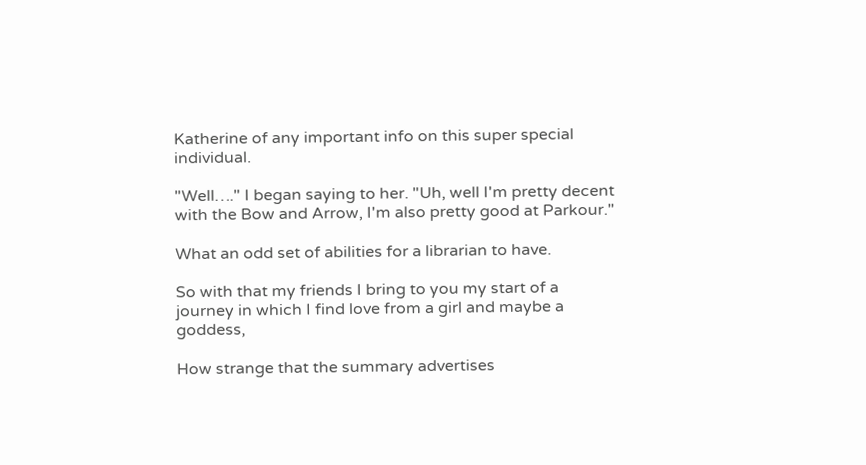Katherine of any important info on this super special individual.

"Well…." I began saying to her. "Uh, well I'm pretty decent with the Bow and Arrow, I'm also pretty good at Parkour."

What an odd set of abilities for a librarian to have.

So with that my friends I bring to you my start of a journey in which I find love from a girl and maybe a goddess,

How strange that the summary advertises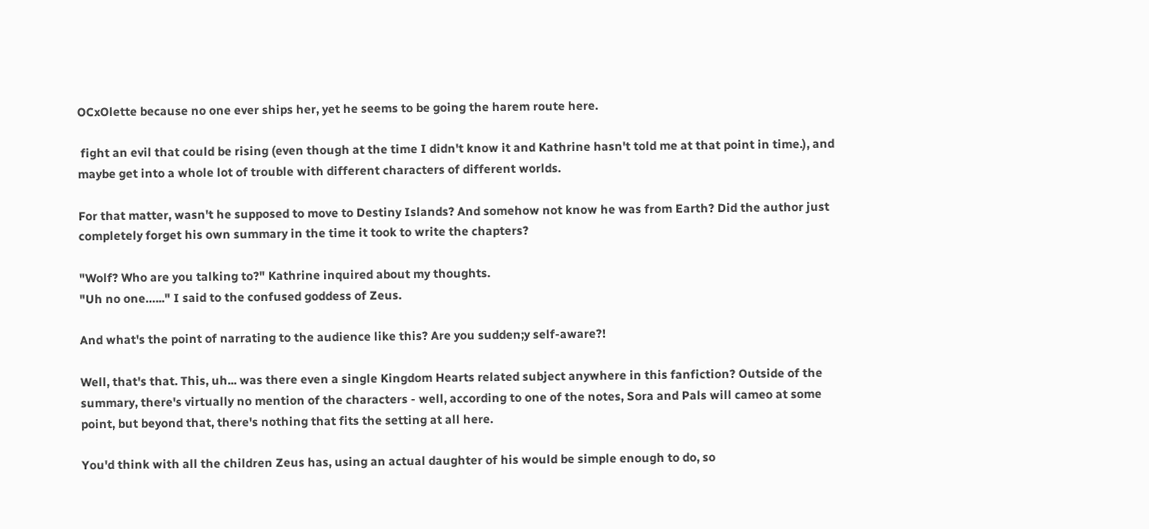OCxOlette because no one ever ships her, yet he seems to be going the harem route here.

 fight an evil that could be rising (even though at the time I didn't know it and Kathrine hasn't told me at that point in time.), and maybe get into a whole lot of trouble with different characters of different worlds.

For that matter, wasn't he supposed to move to Destiny Islands? And somehow not know he was from Earth? Did the author just completely forget his own summary in the time it took to write the chapters?

"Wolf? Who are you talking to?" Kathrine inquired about my thoughts.
"Uh no one…..." I said to the confused goddess of Zeus.

And what's the point of narrating to the audience like this? Are you sudden;y self-aware?!

Well, that's that. This, uh... was there even a single Kingdom Hearts related subject anywhere in this fanfiction? Outside of the summary, there's virtually no mention of the characters - well, according to one of the notes, Sora and Pals will cameo at some point, but beyond that, there's nothing that fits the setting at all here.

You'd think with all the children Zeus has, using an actual daughter of his would be simple enough to do, so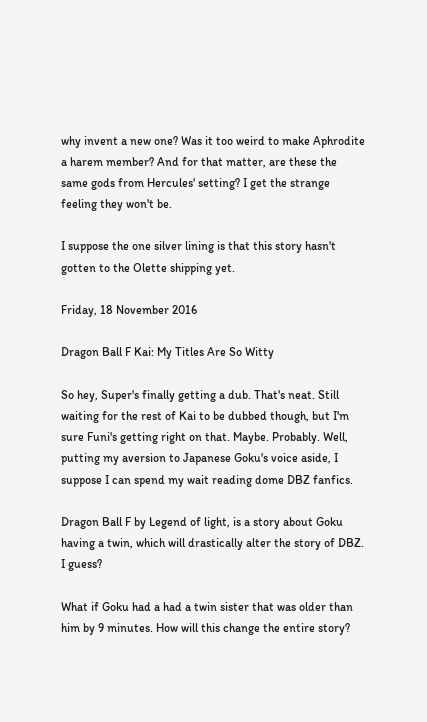why invent a new one? Was it too weird to make Aphrodite a harem member? And for that matter, are these the same gods from Hercules' setting? I get the strange feeling they won't be.

I suppose the one silver lining is that this story hasn't gotten to the Olette shipping yet.

Friday, 18 November 2016

Dragon Ball F Kai: My Titles Are So Witty

So hey, Super's finally getting a dub. That's neat. Still waiting for the rest of Kai to be dubbed though, but I'm sure Funi's getting right on that. Maybe. Probably. Well, putting my aversion to Japanese Goku's voice aside, I suppose I can spend my wait reading dome DBZ fanfics.

Dragon Ball F by Legend of light, is a story about Goku having a twin, which will drastically alter the story of DBZ. I guess?

What if Goku had a had a twin sister that was older than him by 9 minutes. How will this change the entire story?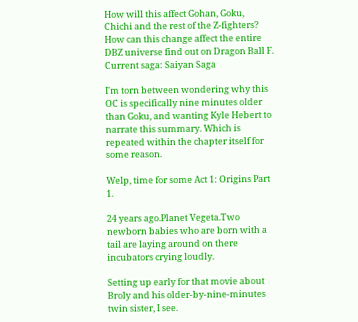How will this affect Gohan, Goku, Chichi and the rest of the Z-fighters? How can this change affect the entire DBZ universe find out on Dragon Ball F. Current saga: Saiyan Saga

I'm torn between wondering why this OC is specifically nine minutes older than Goku, and wanting Kyle Hebert to narrate this summary. Which is repeated within the chapter itself for some reason.

Welp, time for some Act 1: Origins Part 1.

24 years ago.Planet Vegeta.Two newborn babies who are born with a tail are laying around on there incubators crying loudly.

Setting up early for that movie about Broly and his older-by-nine-minutes twin sister, I see.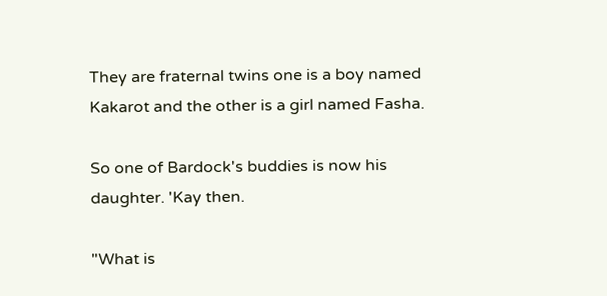They are fraternal twins one is a boy named Kakarot and the other is a girl named Fasha.

So one of Bardock's buddies is now his daughter. 'Kay then.

"What is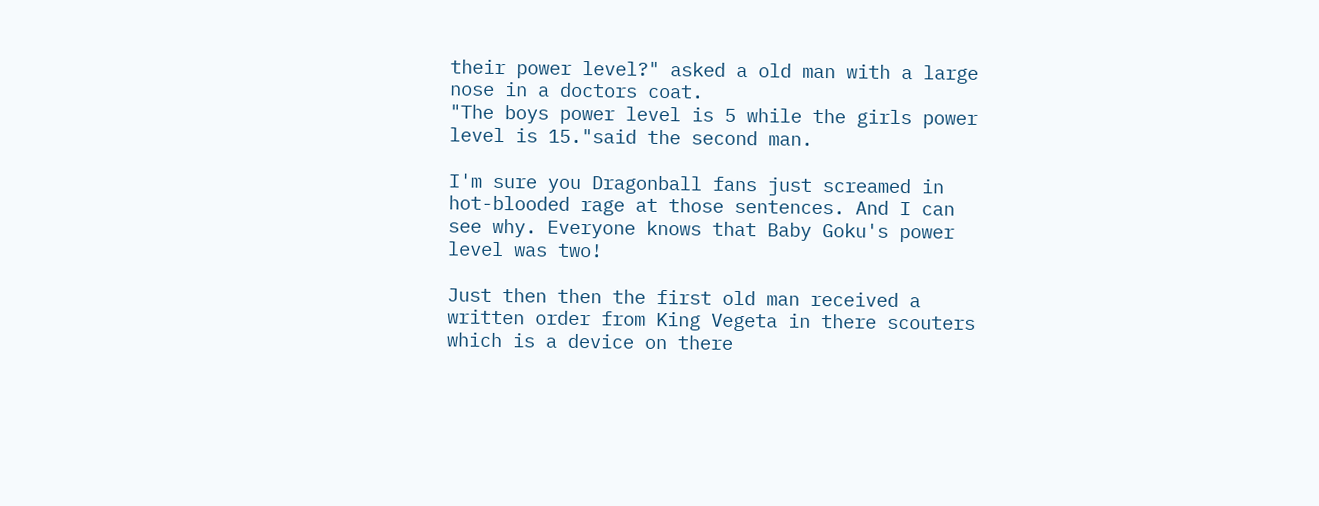their power level?" asked a old man with a large nose in a doctors coat.
"The boys power level is 5 while the girls power level is 15."said the second man.

I'm sure you Dragonball fans just screamed in hot-blooded rage at those sentences. And I can see why. Everyone knows that Baby Goku's power level was two!

Just then then the first old man received a written order from King Vegeta in there scouters which is a device on there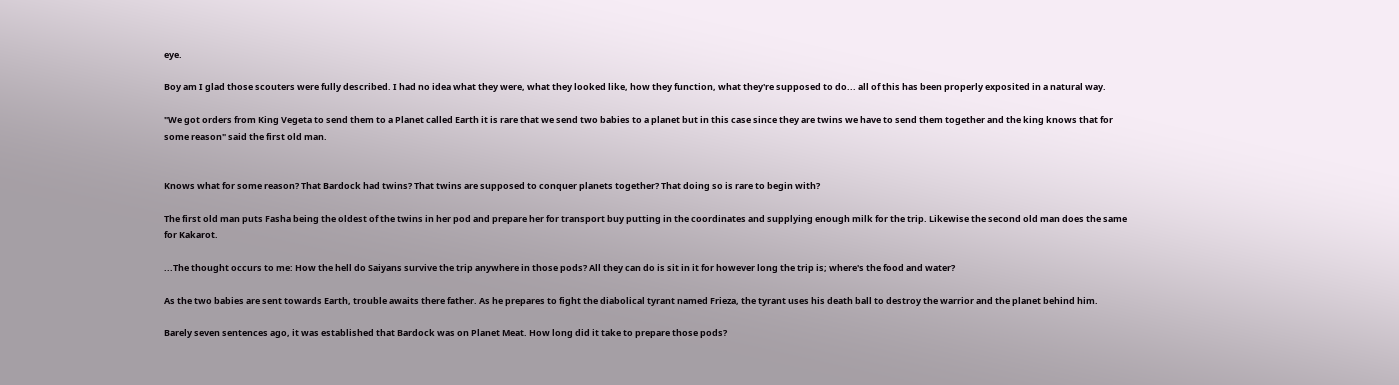eye.

Boy am I glad those scouters were fully described. I had no idea what they were, what they looked like, how they function, what they're supposed to do... all of this has been properly exposited in a natural way.

"We got orders from King Vegeta to send them to a Planet called Earth it is rare that we send two babies to a planet but in this case since they are twins we have to send them together and the king knows that for some reason" said the first old man.


Knows what for some reason? That Bardock had twins? That twins are supposed to conquer planets together? That doing so is rare to begin with?

The first old man puts Fasha being the oldest of the twins in her pod and prepare her for transport buy putting in the coordinates and supplying enough milk for the trip. Likewise the second old man does the same for Kakarot.

...The thought occurs to me: How the hell do Saiyans survive the trip anywhere in those pods? All they can do is sit in it for however long the trip is; where's the food and water?

As the two babies are sent towards Earth, trouble awaits there father. As he prepares to fight the diabolical tyrant named Frieza, the tyrant uses his death ball to destroy the warrior and the planet behind him.

Barely seven sentences ago, it was established that Bardock was on Planet Meat. How long did it take to prepare those pods?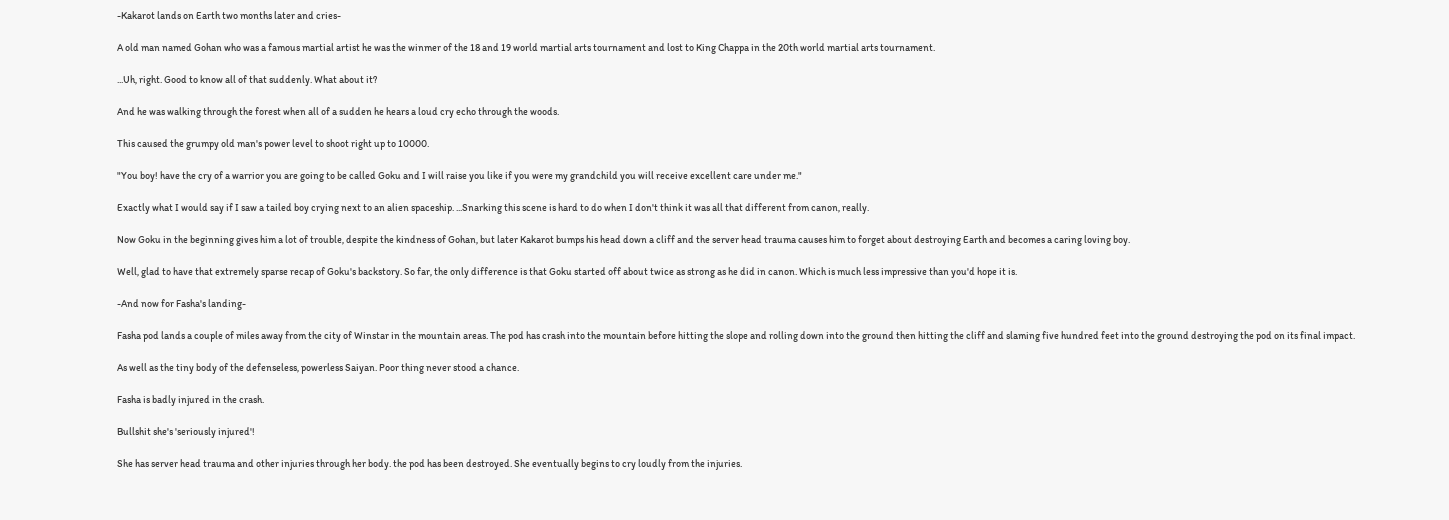-Kakarot lands on Earth two months later and cries-

A old man named Gohan who was a famous martial artist he was the winmer of the 18 and 19 world martial arts tournament and lost to King Chappa in the 20th world martial arts tournament.

...Uh, right. Good to know all of that suddenly. What about it?

And he was walking through the forest when all of a sudden he hears a loud cry echo through the woods.

This caused the grumpy old man's power level to shoot right up to 10000.

"You boy! have the cry of a warrior you are going to be called Goku and I will raise you like if you were my grandchild you will receive excellent care under me."

Exactly what I would say if I saw a tailed boy crying next to an alien spaceship. ...Snarking this scene is hard to do when I don't think it was all that different from canon, really.

Now Goku in the beginning gives him a lot of trouble, despite the kindness of Gohan, but later Kakarot bumps his head down a cliff and the server head trauma causes him to forget about destroying Earth and becomes a caring loving boy.

Well, glad to have that extremely sparse recap of Goku's backstory. So far, the only difference is that Goku started off about twice as strong as he did in canon. Which is much less impressive than you'd hope it is.

-And now for Fasha's landing-

Fasha pod lands a couple of miles away from the city of Winstar in the mountain areas. The pod has crash into the mountain before hitting the slope and rolling down into the ground then hitting the cliff and slaming five hundred feet into the ground destroying the pod on its final impact.

As well as the tiny body of the defenseless, powerless Saiyan. Poor thing never stood a chance.

Fasha is badly injured in the crash.

Bullshit she's 'seriously injured'!

She has server head trauma and other injuries through her body. the pod has been destroyed. She eventually begins to cry loudly from the injuries.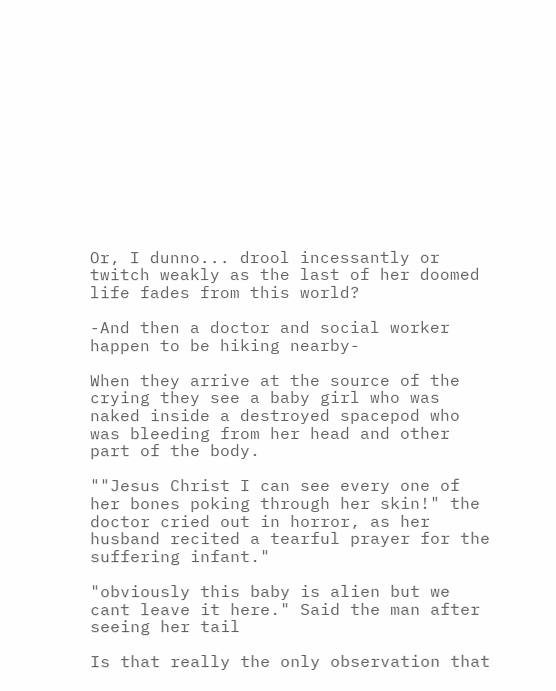Or, I dunno... drool incessantly or twitch weakly as the last of her doomed life fades from this world?

-And then a doctor and social worker happen to be hiking nearby-

When they arrive at the source of the crying they see a baby girl who was naked inside a destroyed spacepod who was bleeding from her head and other part of the body.

""Jesus Christ I can see every one of her bones poking through her skin!" the doctor cried out in horror, as her husband recited a tearful prayer for the suffering infant."

"obviously this baby is alien but we cant leave it here." Said the man after seeing her tail

Is that really the only observation that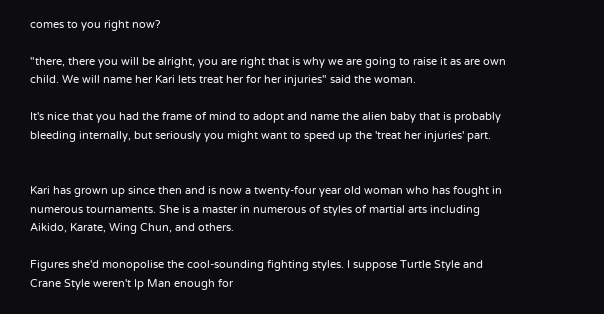comes to you right now?

"there, there you will be alright, you are right that is why we are going to raise it as are own child. We will name her Kari lets treat her for her injuries" said the woman.

It's nice that you had the frame of mind to adopt and name the alien baby that is probably bleeding internally, but seriously you might want to speed up the 'treat her injuries' part.


Kari has grown up since then and is now a twenty-four year old woman who has fought in numerous tournaments. She is a master in numerous of styles of martial arts including Aikido, Karate, Wing Chun, and others.

Figures she'd monopolise the cool-sounding fighting styles. I suppose Turtle Style and Crane Style weren't Ip Man enough for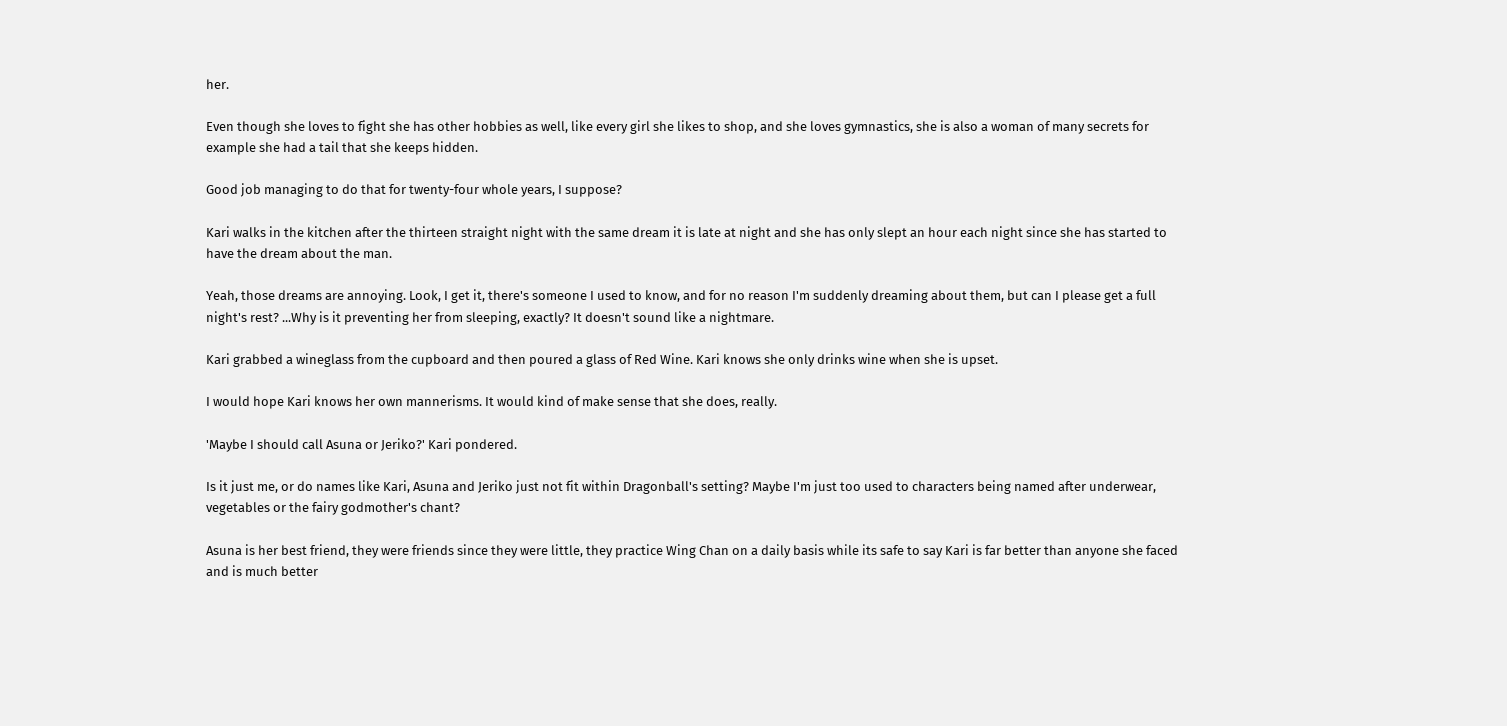her.

Even though she loves to fight she has other hobbies as well, like every girl she likes to shop, and she loves gymnastics, she is also a woman of many secrets for example she had a tail that she keeps hidden.

Good job managing to do that for twenty-four whole years, I suppose?

Kari walks in the kitchen after the thirteen straight night with the same dream it is late at night and she has only slept an hour each night since she has started to have the dream about the man.

Yeah, those dreams are annoying. Look, I get it, there's someone I used to know, and for no reason I'm suddenly dreaming about them, but can I please get a full night's rest? ...Why is it preventing her from sleeping, exactly? It doesn't sound like a nightmare.

Kari grabbed a wineglass from the cupboard and then poured a glass of Red Wine. Kari knows she only drinks wine when she is upset.

I would hope Kari knows her own mannerisms. It would kind of make sense that she does, really.

'Maybe I should call Asuna or Jeriko?' Kari pondered.

Is it just me, or do names like Kari, Asuna and Jeriko just not fit within Dragonball's setting? Maybe I'm just too used to characters being named after underwear, vegetables or the fairy godmother's chant?

Asuna is her best friend, they were friends since they were little, they practice Wing Chan on a daily basis while its safe to say Kari is far better than anyone she faced and is much better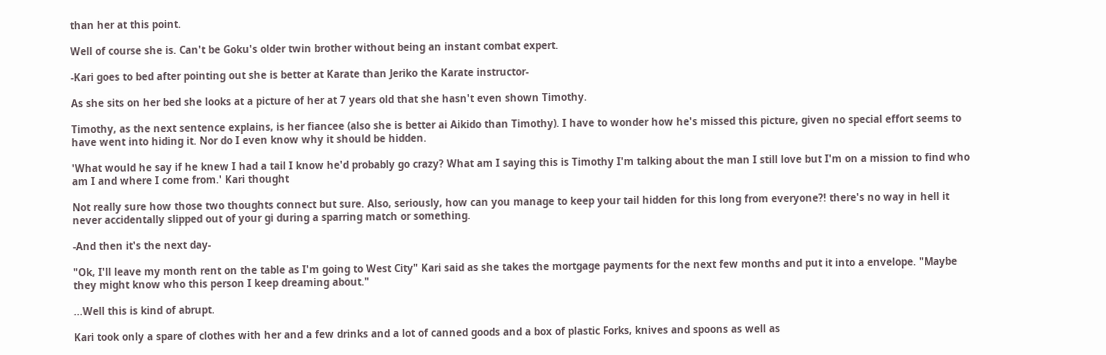than her at this point.

Well of course she is. Can't be Goku's older twin brother without being an instant combat expert.

-Kari goes to bed after pointing out she is better at Karate than Jeriko the Karate instructor-

As she sits on her bed she looks at a picture of her at 7 years old that she hasn't even shown Timothy.

Timothy, as the next sentence explains, is her fiancee (also she is better ai Aikido than Timothy). I have to wonder how he's missed this picture, given no special effort seems to have went into hiding it. Nor do I even know why it should be hidden.

'What would he say if he knew I had a tail I know he'd probably go crazy? What am I saying this is Timothy I'm talking about the man I still love but I'm on a mission to find who am I and where I come from.' Kari thought

Not really sure how those two thoughts connect but sure. Also, seriously, how can you manage to keep your tail hidden for this long from everyone?! there's no way in hell it never accidentally slipped out of your gi during a sparring match or something.

-And then it's the next day-

"Ok, I'll leave my month rent on the table as I'm going to West City" Kari said as she takes the mortgage payments for the next few months and put it into a envelope. "Maybe they might know who this person I keep dreaming about."

...Well this is kind of abrupt.

Kari took only a spare of clothes with her and a few drinks and a lot of canned goods and a box of plastic Forks, knives and spoons as well as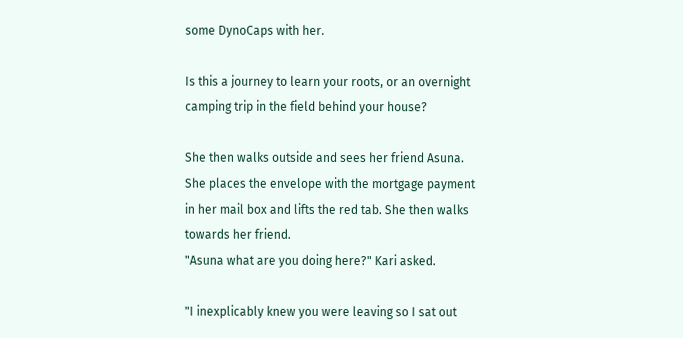some DynoCaps with her.

Is this a journey to learn your roots, or an overnight camping trip in the field behind your house?

She then walks outside and sees her friend Asuna. She places the envelope with the mortgage payment in her mail box and lifts the red tab. She then walks towards her friend.
"Asuna what are you doing here?" Kari asked.

"I inexplicably knew you were leaving so I sat out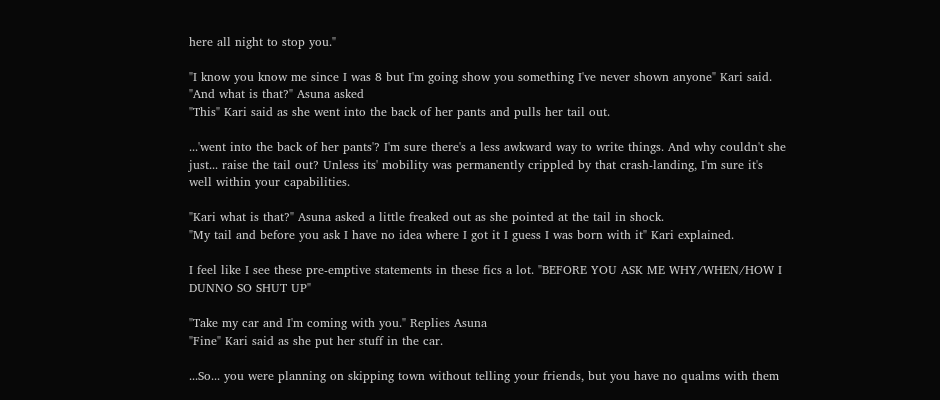here all night to stop you."

"I know you know me since I was 8 but I'm going show you something I've never shown anyone" Kari said.
"And what is that?" Asuna asked
"This" Kari said as she went into the back of her pants and pulls her tail out.

...'went into the back of her pants'? I'm sure there's a less awkward way to write things. And why couldn't she just... raise the tail out? Unless its' mobility was permanently crippled by that crash-landing, I'm sure it's well within your capabilities.

"Kari what is that?" Asuna asked a little freaked out as she pointed at the tail in shock.
"My tail and before you ask I have no idea where I got it I guess I was born with it" Kari explained.

I feel like I see these pre-emptive statements in these fics a lot. "BEFORE YOU ASK ME WHY/WHEN/HOW I DUNNO SO SHUT UP"

"Take my car and I'm coming with you." Replies Asuna
"Fine" Kari said as she put her stuff in the car.

...So... you were planning on skipping town without telling your friends, but you have no qualms with them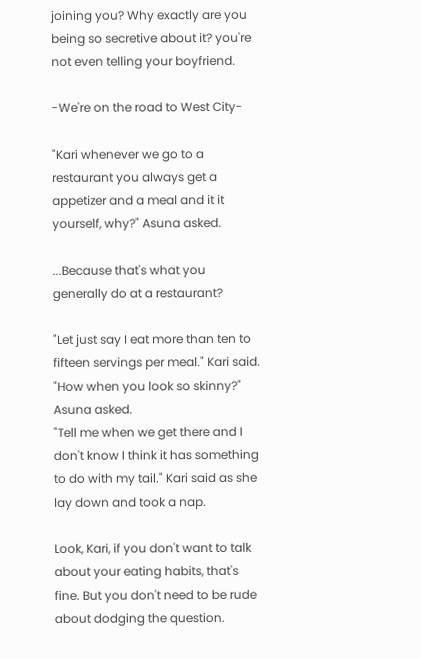joining you? Why exactly are you being so secretive about it? you're not even telling your boyfriend.

-We're on the road to West City-

"Kari whenever we go to a restaurant you always get a appetizer and a meal and it it yourself, why?" Asuna asked.

...Because that's what you generally do at a restaurant?

"Let just say I eat more than ten to fifteen servings per meal." Kari said.
"How when you look so skinny?" Asuna asked.
"Tell me when we get there and I don't know I think it has something to do with my tail." Kari said as she lay down and took a nap.

Look, Kari, if you don't want to talk about your eating habits, that's fine. But you don't need to be rude about dodging the question.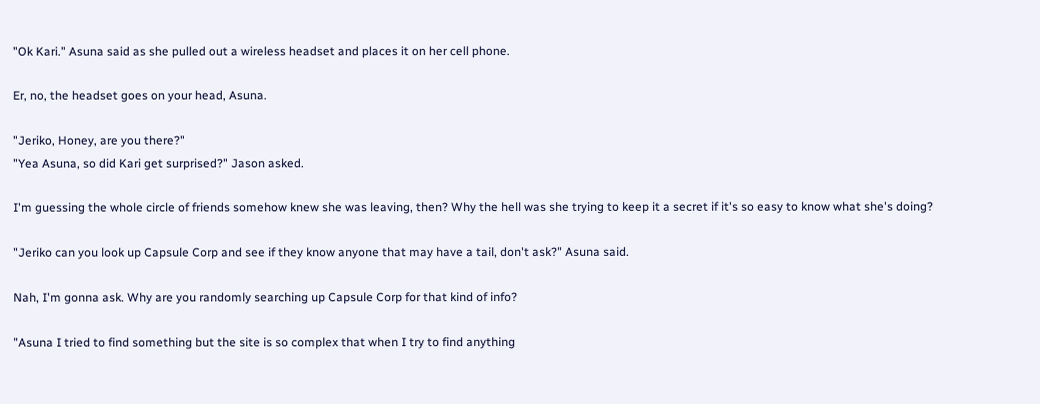"Ok Kari." Asuna said as she pulled out a wireless headset and places it on her cell phone.

Er, no, the headset goes on your head, Asuna.

"Jeriko, Honey, are you there?"
"Yea Asuna, so did Kari get surprised?" Jason asked.

I'm guessing the whole circle of friends somehow knew she was leaving, then? Why the hell was she trying to keep it a secret if it's so easy to know what she's doing?

"Jeriko can you look up Capsule Corp and see if they know anyone that may have a tail, don't ask?" Asuna said.

Nah, I'm gonna ask. Why are you randomly searching up Capsule Corp for that kind of info?

"Asuna I tried to find something but the site is so complex that when I try to find anything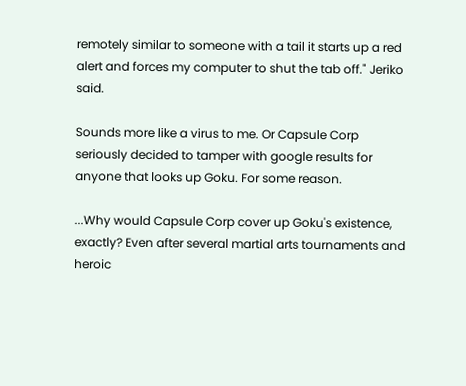remotely similar to someone with a tail it starts up a red alert and forces my computer to shut the tab off." Jeriko said.

Sounds more like a virus to me. Or Capsule Corp seriously decided to tamper with google results for anyone that looks up Goku. For some reason.

...Why would Capsule Corp cover up Goku's existence, exactly? Even after several martial arts tournaments and heroic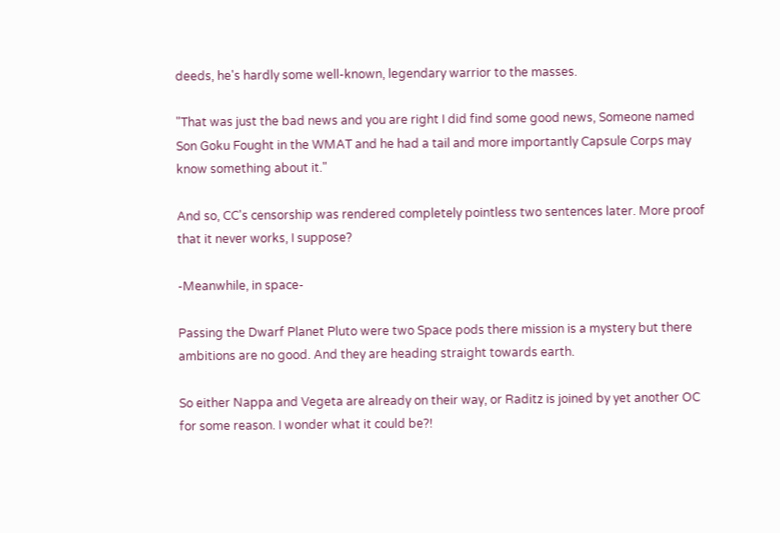deeds, he's hardly some well-known, legendary warrior to the masses.

"That was just the bad news and you are right I did find some good news, Someone named Son Goku Fought in the WMAT and he had a tail and more importantly Capsule Corps may know something about it."

And so, CC's censorship was rendered completely pointless two sentences later. More proof that it never works, I suppose?

-Meanwhile, in space-

Passing the Dwarf Planet Pluto were two Space pods there mission is a mystery but there ambitions are no good. And they are heading straight towards earth.

So either Nappa and Vegeta are already on their way, or Raditz is joined by yet another OC for some reason. I wonder what it could be?!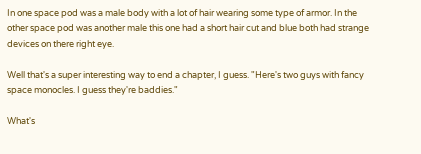In one space pod was a male body with a lot of hair wearing some type of armor. In the other space pod was another male this one had a short hair cut and blue both had strange devices on there right eye.

Well that's a super interesting way to end a chapter, I guess. "Here's two guys with fancy space monocles. I guess they're baddies."

What's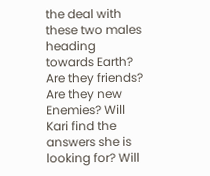the deal with these two males heading towards Earth? Are they friends? Are they new Enemies? Will Kari find the answers she is looking for? Will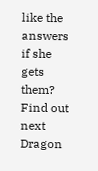like the answers if she gets them? Find out next Dragon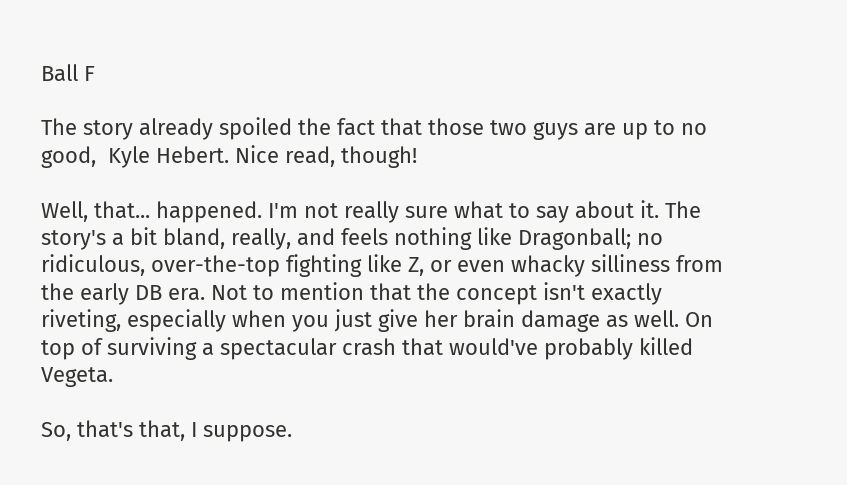Ball F

The story already spoiled the fact that those two guys are up to no good,  Kyle Hebert. Nice read, though!

Well, that... happened. I'm not really sure what to say about it. The story's a bit bland, really, and feels nothing like Dragonball; no ridiculous, over-the-top fighting like Z, or even whacky silliness from the early DB era. Not to mention that the concept isn't exactly riveting, especially when you just give her brain damage as well. On top of surviving a spectacular crash that would've probably killed Vegeta.

So, that's that, I suppose.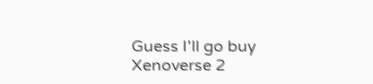Guess I'll go buy Xenoverse 2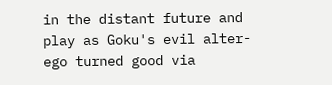in the distant future and play as Goku's evil alter-ego turned good via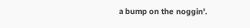a bump on the noggin'.